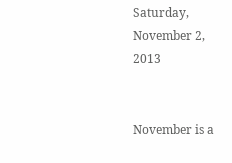Saturday, November 2, 2013


November is a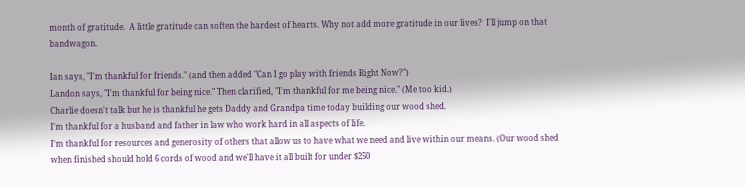month of gratitude.  A little gratitude can soften the hardest of hearts. Why not add more gratitude in our lives?  I'll jump on that bandwagon.

Ian says, "I'm thankful for friends." (and then added "Can I go play with friends Right Now?")
Landon says, "I'm thankful for being nice." Then clarified, "I'm thankful for me being nice." (Me too kid.)
Charlie doesn't talk but he is thankful he gets Daddy and Grandpa time today building our wood shed.
I'm thankful for a husband and father in law who work hard in all aspects of life.
I'm thankful for resources and generosity of others that allow us to have what we need and live within our means. (Our wood shed when finished should hold 6 cords of wood and we'll have it all built for under $250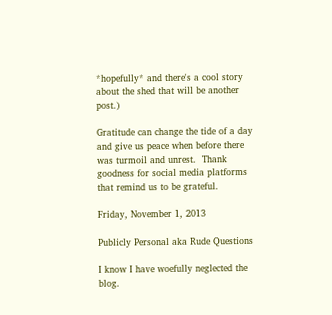*hopefully* and there's a cool story about the shed that will be another post.)

Gratitude can change the tide of a day and give us peace when before there was turmoil and unrest.  Thank goodness for social media platforms that remind us to be grateful.

Friday, November 1, 2013

Publicly Personal aka Rude Questions

I know I have woefully neglected the blog.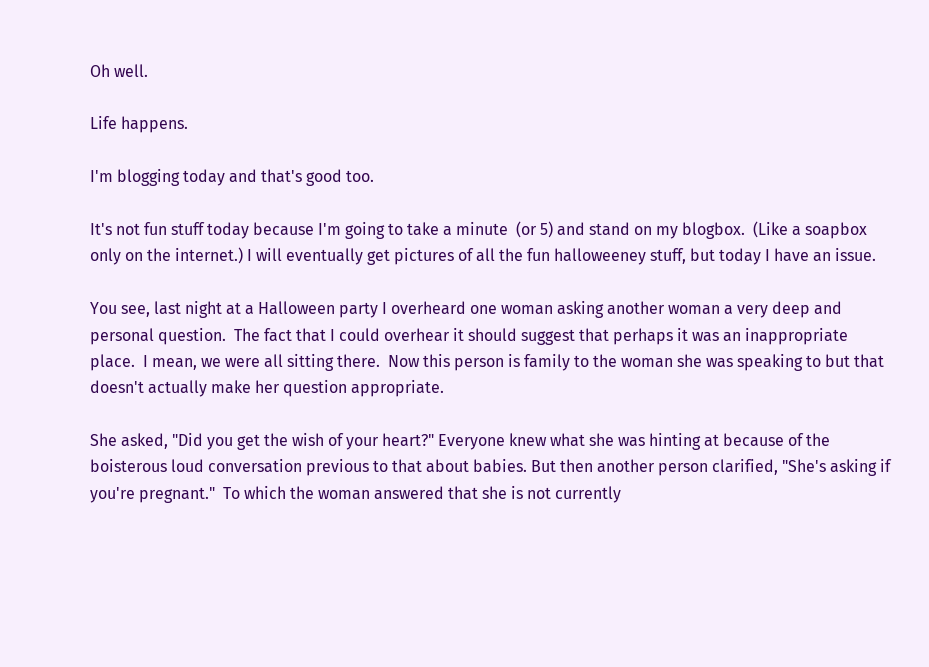Oh well.

Life happens.

I'm blogging today and that's good too.

It's not fun stuff today because I'm going to take a minute  (or 5) and stand on my blogbox.  (Like a soapbox only on the internet.) I will eventually get pictures of all the fun halloweeney stuff, but today I have an issue.

You see, last night at a Halloween party I overheard one woman asking another woman a very deep and personal question.  The fact that I could overhear it should suggest that perhaps it was an inappropriate place.  I mean, we were all sitting there.  Now this person is family to the woman she was speaking to but that doesn't actually make her question appropriate.

She asked, "Did you get the wish of your heart?" Everyone knew what she was hinting at because of the boisterous loud conversation previous to that about babies. But then another person clarified, "She's asking if you're pregnant."  To which the woman answered that she is not currently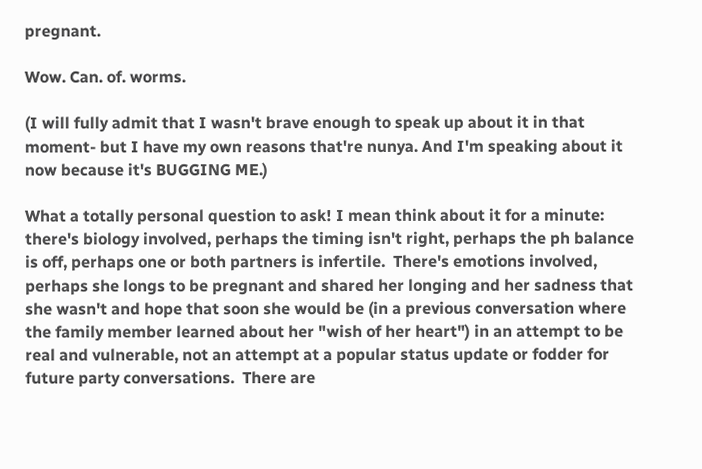pregnant.

Wow. Can. of. worms.

(I will fully admit that I wasn't brave enough to speak up about it in that moment- but I have my own reasons that're nunya. And I'm speaking about it now because it's BUGGING ME.)

What a totally personal question to ask! I mean think about it for a minute: there's biology involved, perhaps the timing isn't right, perhaps the ph balance is off, perhaps one or both partners is infertile.  There's emotions involved, perhaps she longs to be pregnant and shared her longing and her sadness that she wasn't and hope that soon she would be (in a previous conversation where the family member learned about her "wish of her heart") in an attempt to be real and vulnerable, not an attempt at a popular status update or fodder for future party conversations.  There are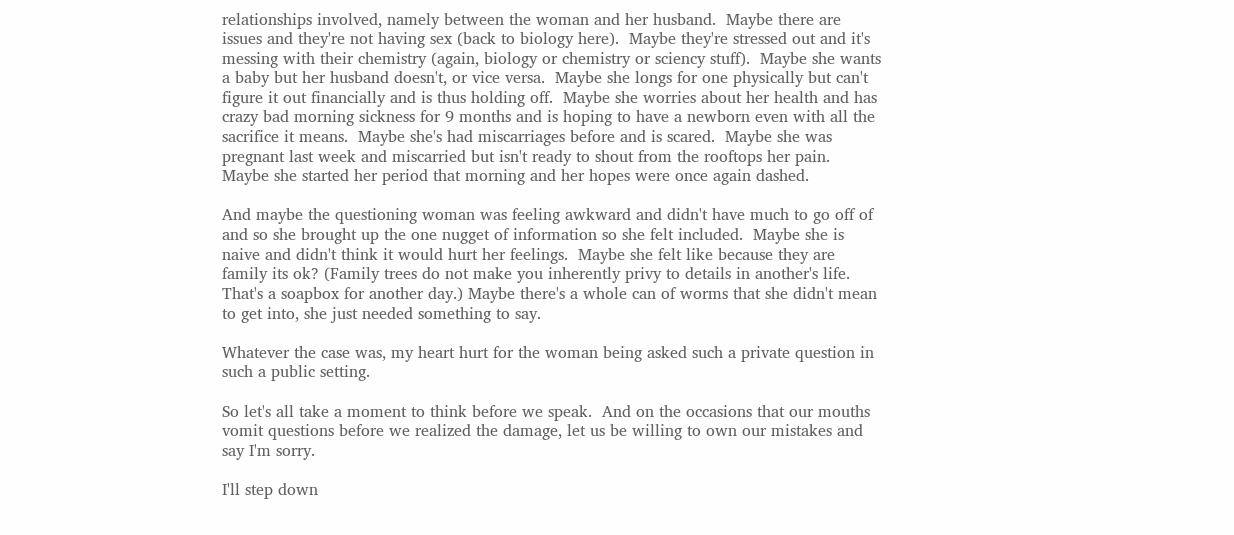relationships involved, namely between the woman and her husband.  Maybe there are issues and they're not having sex (back to biology here).  Maybe they're stressed out and it's messing with their chemistry (again, biology or chemistry or sciency stuff).  Maybe she wants a baby but her husband doesn't, or vice versa.  Maybe she longs for one physically but can't figure it out financially and is thus holding off.  Maybe she worries about her health and has crazy bad morning sickness for 9 months and is hoping to have a newborn even with all the sacrifice it means.  Maybe she's had miscarriages before and is scared.  Maybe she was pregnant last week and miscarried but isn't ready to shout from the rooftops her pain.  Maybe she started her period that morning and her hopes were once again dashed.

And maybe the questioning woman was feeling awkward and didn't have much to go off of and so she brought up the one nugget of information so she felt included.  Maybe she is naive and didn't think it would hurt her feelings.  Maybe she felt like because they are family its ok? (Family trees do not make you inherently privy to details in another's life. That's a soapbox for another day.) Maybe there's a whole can of worms that she didn't mean to get into, she just needed something to say.

Whatever the case was, my heart hurt for the woman being asked such a private question in such a public setting.

So let's all take a moment to think before we speak.  And on the occasions that our mouths vomit questions before we realized the damage, let us be willing to own our mistakes and say I'm sorry.

I'll step down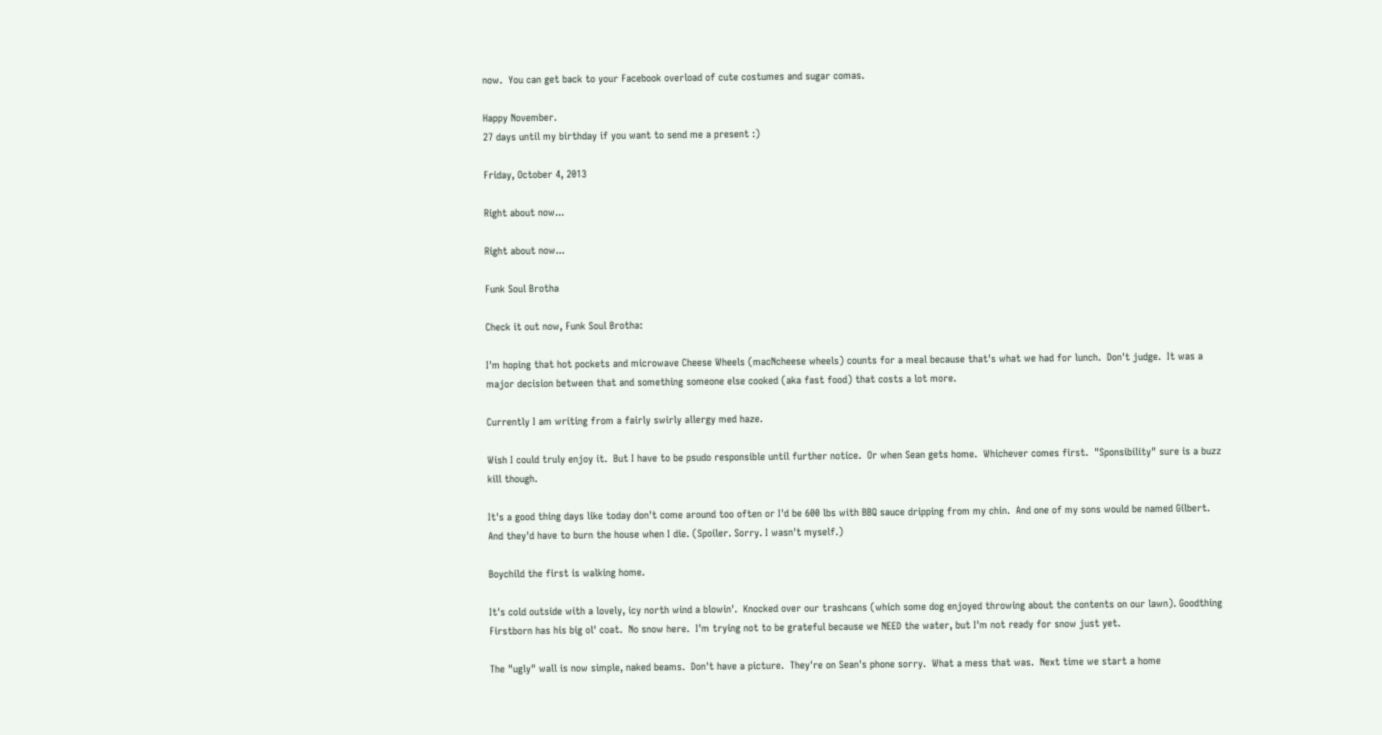now.  You can get back to your Facebook overload of cute costumes and sugar comas.

Happy November.
27 days until my birthday if you want to send me a present :)

Friday, October 4, 2013

Right about now...

Right about now...

Funk Soul Brotha

Check it out now, Funk Soul Brotha:

I'm hoping that hot pockets and microwave Cheese Wheels (macNcheese wheels) counts for a meal because that's what we had for lunch.  Don't judge.  It was a major decision between that and something someone else cooked (aka fast food) that costs a lot more.

Currently I am writing from a fairly swirly allergy med haze.

Wish I could truly enjoy it.  But I have to be psudo responsible until further notice.  Or when Sean gets home.  Whichever comes first.  "Sponsibility" sure is a buzz kill though.

It's a good thing days like today don't come around too often or I'd be 600 lbs with BBQ sauce dripping from my chin.  And one of my sons would be named Gilbert.  And they'd have to burn the house when I die. (Spoiler. Sorry. I wasn't myself.)

Boychild the first is walking home.

It's cold outside with a lovely, icy north wind a blowin'.  Knocked over our trashcans (which some dog enjoyed throwing about the contents on our lawn). Goodthing Firstborn has his big ol' coat.  No snow here.  I'm trying not to be grateful because we NEED the water, but I'm not ready for snow just yet.

The "ugly" wall is now simple, naked beams.  Don't have a picture.  They're on Sean's phone sorry.  What a mess that was.  Next time we start a home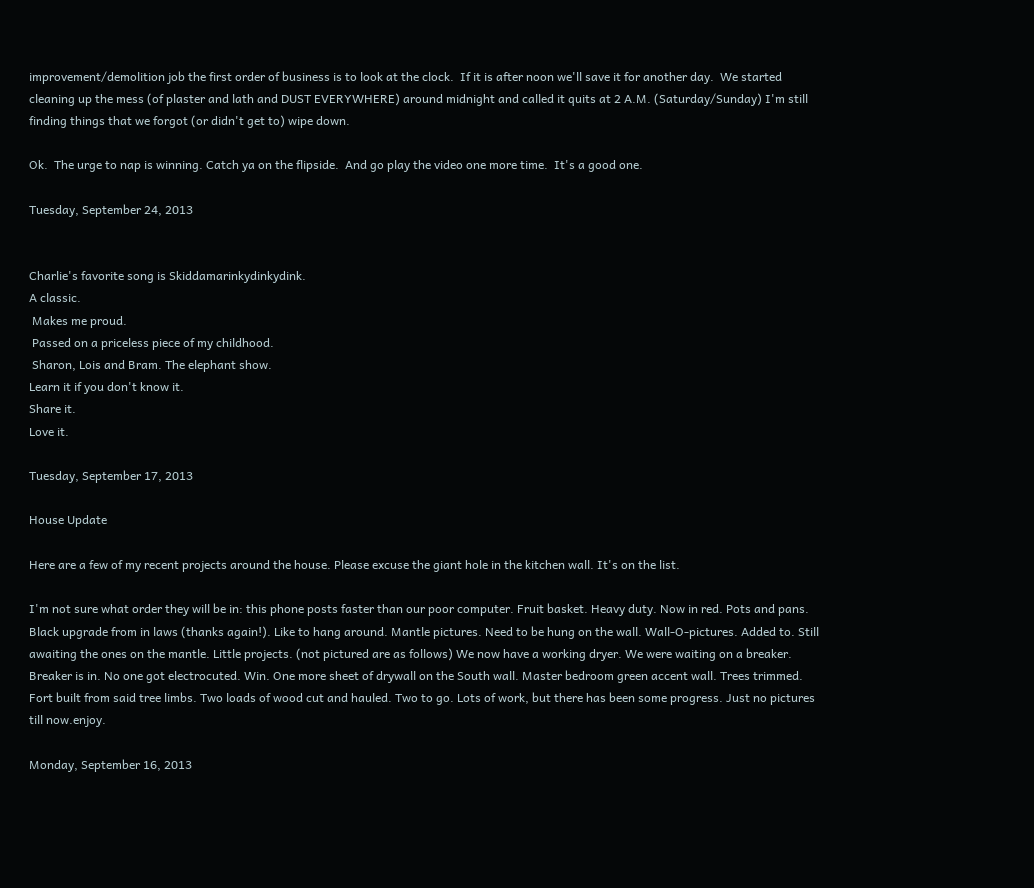improvement/demolition job the first order of business is to look at the clock.  If it is after noon we'll save it for another day.  We started cleaning up the mess (of plaster and lath and DUST EVERYWHERE) around midnight and called it quits at 2 A.M. (Saturday/Sunday) I'm still finding things that we forgot (or didn't get to) wipe down.

Ok.  The urge to nap is winning. Catch ya on the flipside.  And go play the video one more time.  It's a good one.

Tuesday, September 24, 2013


Charlie's favorite song is Skiddamarinkydinkydink.
A classic.
 Makes me proud.
 Passed on a priceless piece of my childhood.
 Sharon, Lois and Bram. The elephant show.
Learn it if you don't know it.
Share it.
Love it.

Tuesday, September 17, 2013

House Update

Here are a few of my recent projects around the house. Please excuse the giant hole in the kitchen wall. It's on the list.

I'm not sure what order they will be in: this phone posts faster than our poor computer. Fruit basket. Heavy duty. Now in red. Pots and pans. Black upgrade from in laws (thanks again!). Like to hang around. Mantle pictures. Need to be hung on the wall. Wall-O-pictures. Added to. Still awaiting the ones on the mantle. Little projects. (not pictured are as follows) We now have a working dryer. We were waiting on a breaker. Breaker is in. No one got electrocuted. Win. One more sheet of drywall on the South wall. Master bedroom green accent wall. Trees trimmed. Fort built from said tree limbs. Two loads of wood cut and hauled. Two to go. Lots of work, but there has been some progress. Just no pictures till now.enjoy.

Monday, September 16, 2013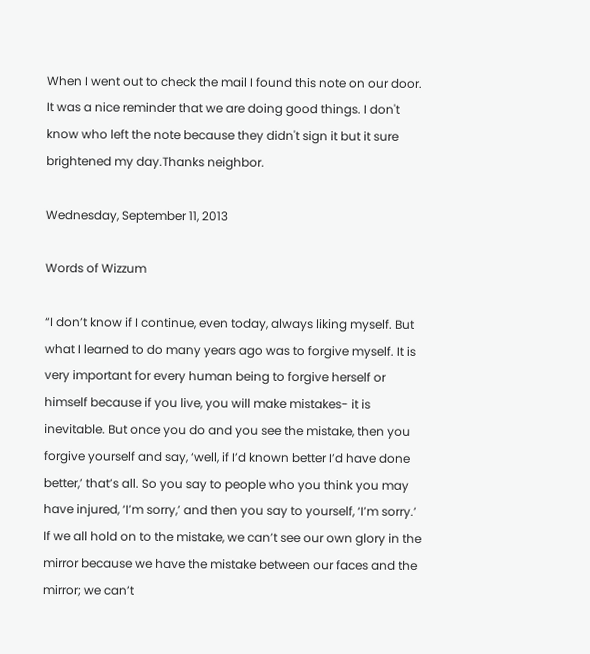When I went out to check the mail I found this note on our door. It was a nice reminder that we are doing good things. I don't know who left the note because they didn't sign it but it sure brightened my day.Thanks neighbor.

Wednesday, September 11, 2013

Words of Wizzum

“I don’t know if I continue, even today, always liking myself. But what I learned to do many years ago was to forgive myself. It is very important for every human being to forgive herself or himself because if you live, you will make mistakes- it is inevitable. But once you do and you see the mistake, then you forgive yourself and say, ‘well, if I’d known better I’d have done better,’ that’s all. So you say to people who you think you may have injured, ‘I’m sorry,’ and then you say to yourself, ‘I’m sorry.’ If we all hold on to the mistake, we can’t see our own glory in the mirror because we have the mistake between our faces and the mirror; we can’t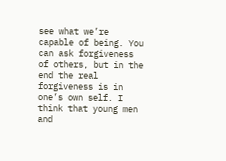see what we’re capable of being. You can ask forgiveness of others, but in the end the real forgiveness is in one’s own self. I think that young men and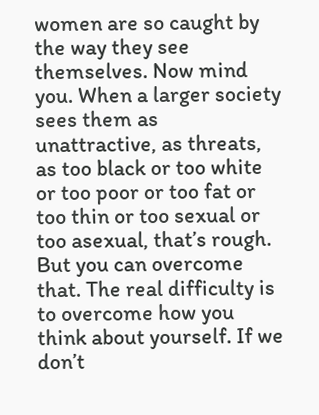women are so caught by the way they see themselves. Now mind you. When a larger society sees them as unattractive, as threats, as too black or too white or too poor or too fat or too thin or too sexual or too asexual, that’s rough. But you can overcome that. The real difficulty is to overcome how you think about yourself. If we don’t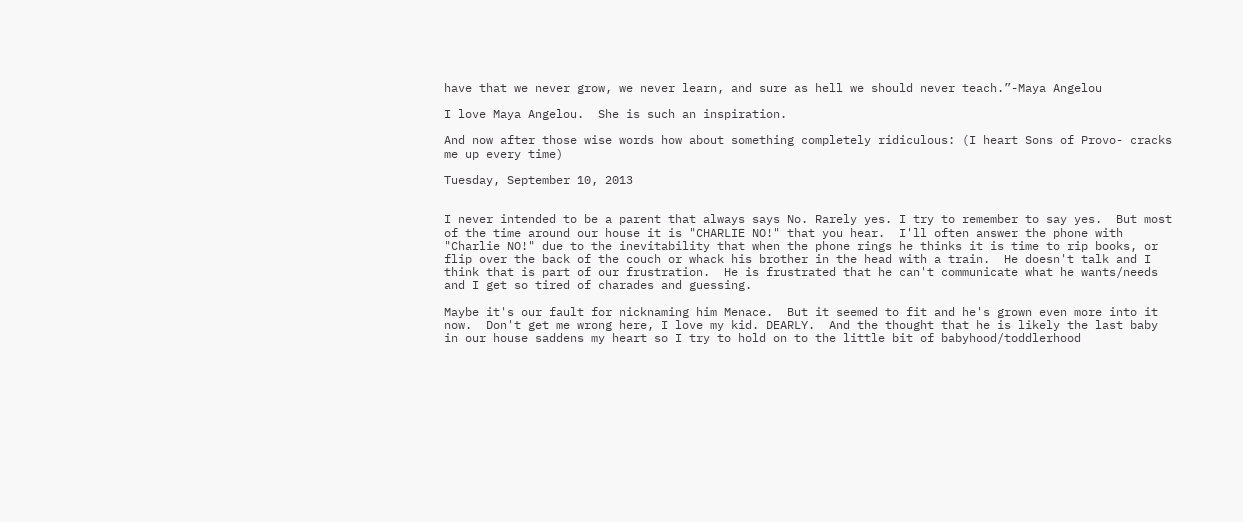have that we never grow, we never learn, and sure as hell we should never teach.”-Maya Angelou

I love Maya Angelou.  She is such an inspiration.

And now after those wise words how about something completely ridiculous: (I heart Sons of Provo- cracks me up every time)

Tuesday, September 10, 2013


I never intended to be a parent that always says No. Rarely yes. I try to remember to say yes.  But most of the time around our house it is "CHARLIE NO!" that you hear.  I'll often answer the phone with "Charlie NO!" due to the inevitability that when the phone rings he thinks it is time to rip books, or flip over the back of the couch or whack his brother in the head with a train.  He doesn't talk and I think that is part of our frustration.  He is frustrated that he can't communicate what he wants/needs and I get so tired of charades and guessing.

Maybe it's our fault for nicknaming him Menace.  But it seemed to fit and he's grown even more into it now.  Don't get me wrong here, I love my kid. DEARLY.  And the thought that he is likely the last baby in our house saddens my heart so I try to hold on to the little bit of babyhood/toddlerhood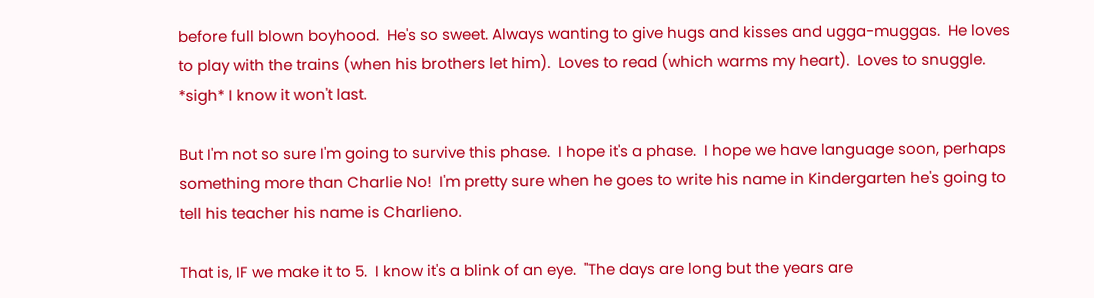before full blown boyhood.  He's so sweet. Always wanting to give hugs and kisses and ugga-muggas.  He loves to play with the trains (when his brothers let him).  Loves to read (which warms my heart).  Loves to snuggle. *sigh* I know it won't last.

But I'm not so sure I'm going to survive this phase.  I hope it's a phase.  I hope we have language soon, perhaps something more than Charlie No!  I'm pretty sure when he goes to write his name in Kindergarten he's going to tell his teacher his name is Charlieno.

That is, IF we make it to 5.  I know it's a blink of an eye.  "The days are long but the years are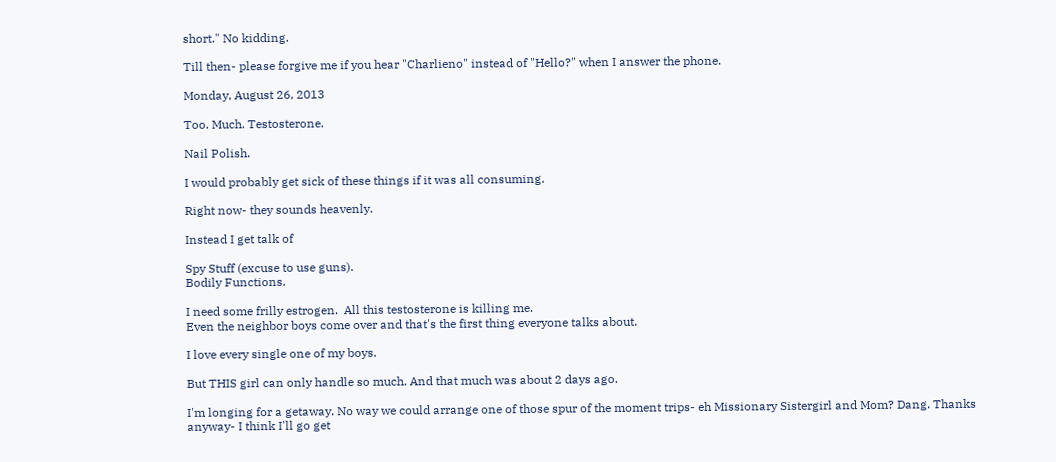short." No kidding.

Till then- please forgive me if you hear "Charlieno" instead of "Hello?" when I answer the phone.

Monday, August 26, 2013

Too. Much. Testosterone.

Nail Polish.

I would probably get sick of these things if it was all consuming.

Right now- they sounds heavenly.

Instead I get talk of

Spy Stuff (excuse to use guns).
Bodily Functions.

I need some frilly estrogen.  All this testosterone is killing me.
Even the neighbor boys come over and that's the first thing everyone talks about.

I love every single one of my boys.

But THIS girl can only handle so much. And that much was about 2 days ago.

I'm longing for a getaway. No way we could arrange one of those spur of the moment trips- eh Missionary Sistergirl and Mom? Dang. Thanks anyway- I think I'll go get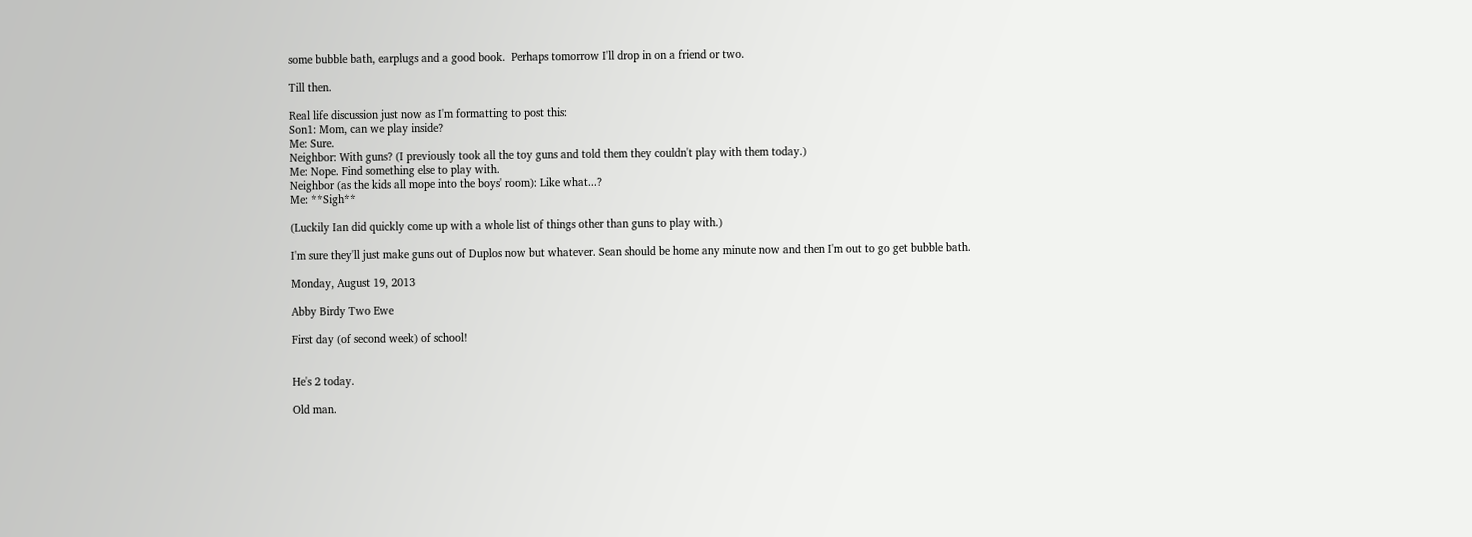some bubble bath, earplugs and a good book.  Perhaps tomorrow I'll drop in on a friend or two.

Till then.

Real life discussion just now as I'm formatting to post this:
Son1: Mom, can we play inside?
Me: Sure.
Neighbor: With guns? (I previously took all the toy guns and told them they couldn't play with them today.)
Me: Nope. Find something else to play with.
Neighbor (as the kids all mope into the boys' room): Like what...?
Me: **Sigh**

(Luckily Ian did quickly come up with a whole list of things other than guns to play with.)

I'm sure they'll just make guns out of Duplos now but whatever. Sean should be home any minute now and then I'm out to go get bubble bath.

Monday, August 19, 2013

Abby Birdy Two Ewe

First day (of second week) of school!


He's 2 today.

Old man.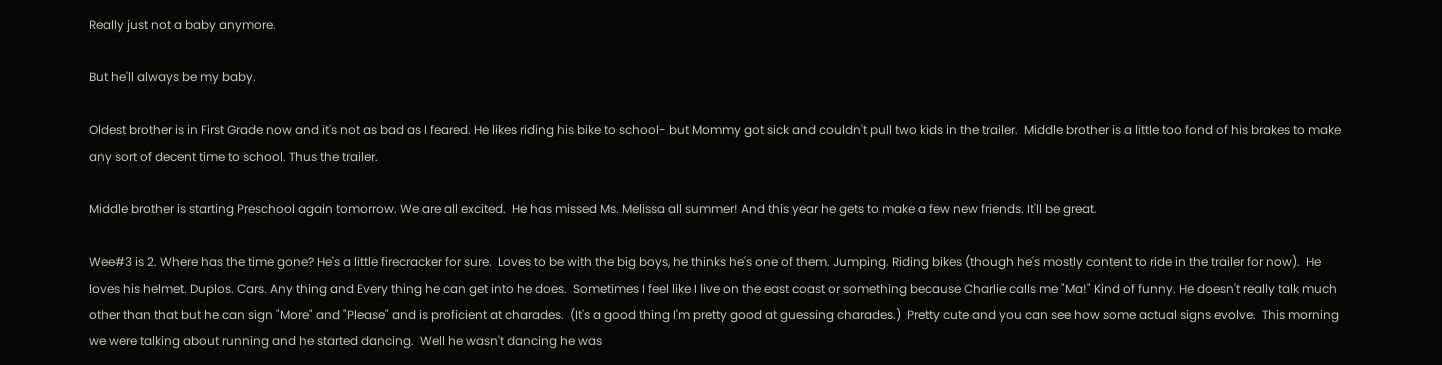Really just not a baby anymore.

But he'll always be my baby.

Oldest brother is in First Grade now and it's not as bad as I feared. He likes riding his bike to school- but Mommy got sick and couldn't pull two kids in the trailer.  Middle brother is a little too fond of his brakes to make any sort of decent time to school. Thus the trailer.

Middle brother is starting Preschool again tomorrow. We are all excited.  He has missed Ms. Melissa all summer! And this year he gets to make a few new friends. It'll be great.

Wee#3 is 2. Where has the time gone? He's a little firecracker for sure.  Loves to be with the big boys, he thinks he's one of them. Jumping. Riding bikes (though he's mostly content to ride in the trailer for now).  He loves his helmet. Duplos. Cars. Any thing and Every thing he can get into he does.  Sometimes I feel like I live on the east coast or something because Charlie calls me "Ma!" Kind of funny. He doesn't really talk much other than that but he can sign "More" and "Please" and is proficient at charades.  (It's a good thing I'm pretty good at guessing charades.)  Pretty cute and you can see how some actual signs evolve.  This morning we were talking about running and he started dancing.  Well he wasn't dancing he was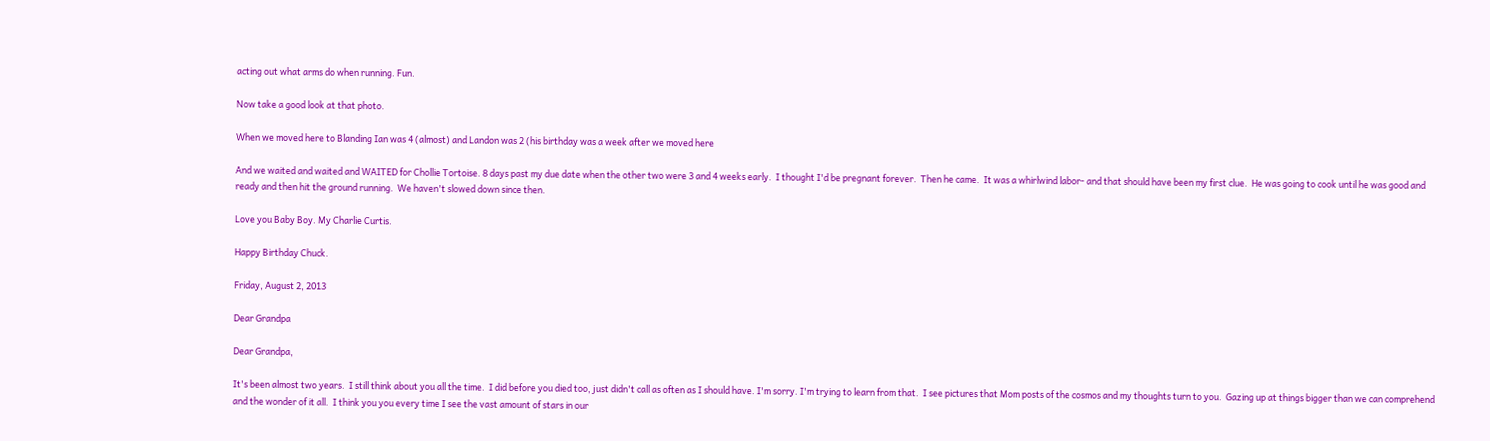acting out what arms do when running. Fun.

Now take a good look at that photo.

When we moved here to Blanding Ian was 4 (almost) and Landon was 2 (his birthday was a week after we moved here

And we waited and waited and WAITED for Chollie Tortoise. 8 days past my due date when the other two were 3 and 4 weeks early.  I thought I'd be pregnant forever.  Then he came.  It was a whirlwind labor- and that should have been my first clue.  He was going to cook until he was good and ready and then hit the ground running.  We haven't slowed down since then.

Love you Baby Boy. My Charlie Curtis.

Happy Birthday Chuck.

Friday, August 2, 2013

Dear Grandpa

Dear Grandpa,

It's been almost two years.  I still think about you all the time.  I did before you died too, just didn't call as often as I should have. I'm sorry. I'm trying to learn from that.  I see pictures that Mom posts of the cosmos and my thoughts turn to you.  Gazing up at things bigger than we can comprehend and the wonder of it all.  I think you you every time I see the vast amount of stars in our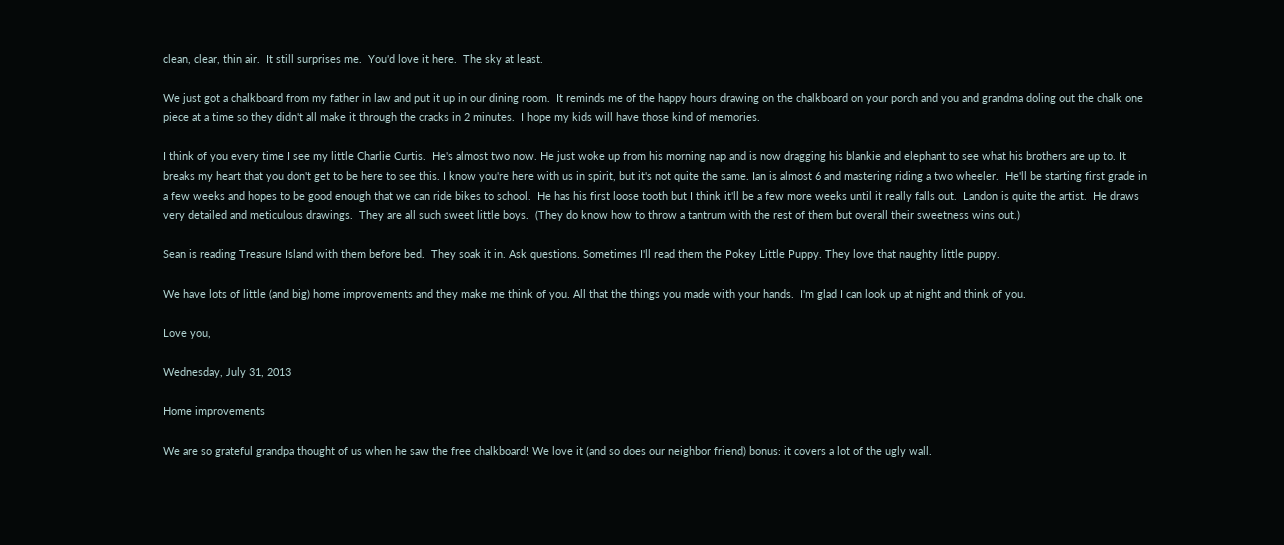clean, clear, thin air.  It still surprises me.  You'd love it here.  The sky at least.

We just got a chalkboard from my father in law and put it up in our dining room.  It reminds me of the happy hours drawing on the chalkboard on your porch and you and grandma doling out the chalk one piece at a time so they didn't all make it through the cracks in 2 minutes.  I hope my kids will have those kind of memories.

I think of you every time I see my little Charlie Curtis.  He's almost two now. He just woke up from his morning nap and is now dragging his blankie and elephant to see what his brothers are up to. It breaks my heart that you don't get to be here to see this. I know you're here with us in spirit, but it's not quite the same. Ian is almost 6 and mastering riding a two wheeler.  He'll be starting first grade in a few weeks and hopes to be good enough that we can ride bikes to school.  He has his first loose tooth but I think it'll be a few more weeks until it really falls out.  Landon is quite the artist.  He draws very detailed and meticulous drawings.  They are all such sweet little boys.  (They do know how to throw a tantrum with the rest of them but overall their sweetness wins out.)

Sean is reading Treasure Island with them before bed.  They soak it in. Ask questions. Sometimes I'll read them the Pokey Little Puppy. They love that naughty little puppy.

We have lots of little (and big) home improvements and they make me think of you. All that the things you made with your hands.  I'm glad I can look up at night and think of you.

Love you,

Wednesday, July 31, 2013

Home improvements

We are so grateful grandpa thought of us when he saw the free chalkboard! We love it (and so does our neighbor friend) bonus: it covers a lot of the ugly wall.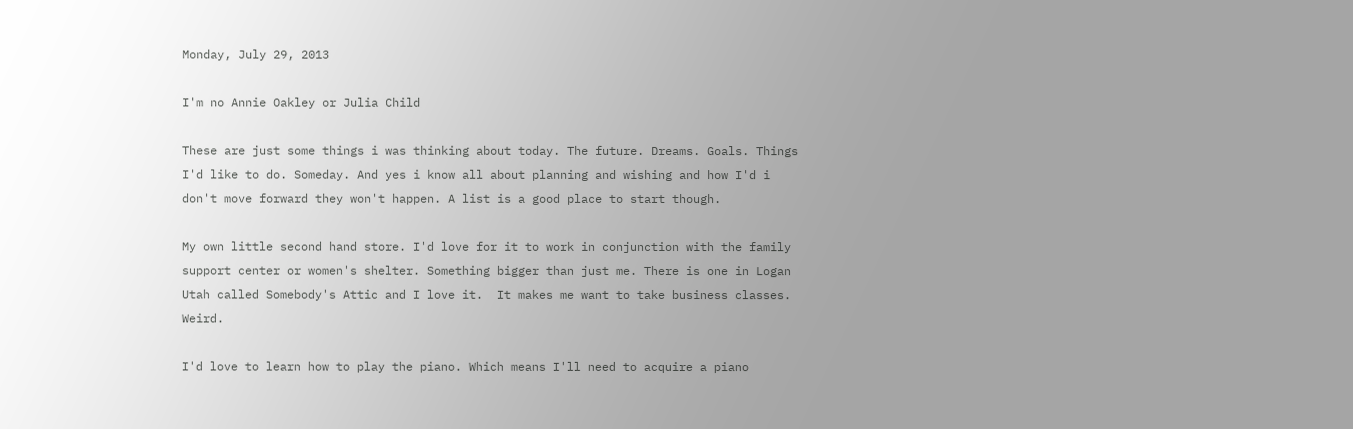Monday, July 29, 2013

I'm no Annie Oakley or Julia Child

These are just some things i was thinking about today. The future. Dreams. Goals. Things I'd like to do. Someday. And yes i know all about planning and wishing and how I'd i don't move forward they won't happen. A list is a good place to start though.

My own little second hand store. I'd love for it to work in conjunction with the family support center or women's shelter. Something bigger than just me. There is one in Logan Utah called Somebody's Attic and I love it.  It makes me want to take business classes. Weird.

I'd love to learn how to play the piano. Which means I'll need to acquire a piano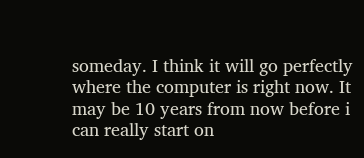someday. I think it will go perfectly where the computer is right now. It may be 10 years from now before i can really start on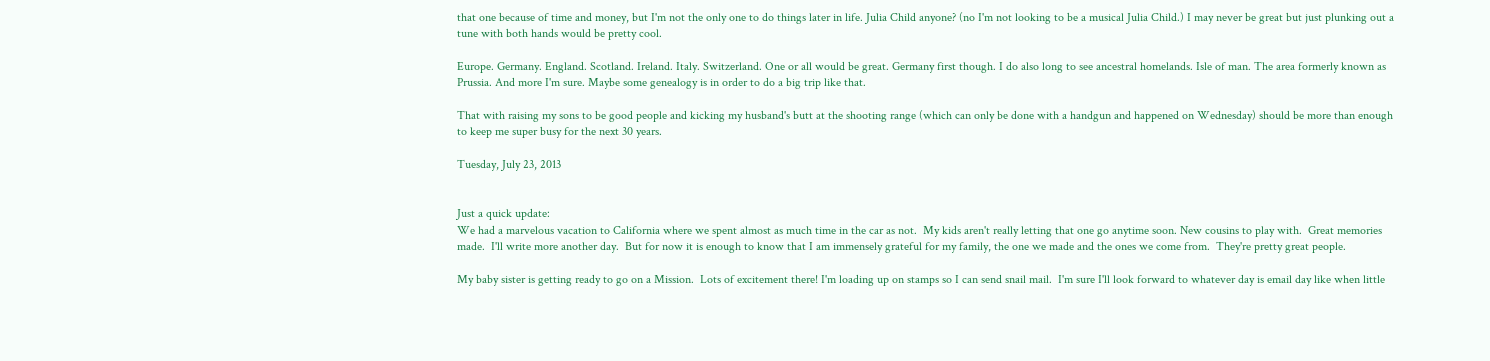that one because of time and money, but I'm not the only one to do things later in life. Julia Child anyone? (no I'm not looking to be a musical Julia Child.) I may never be great but just plunking out a tune with both hands would be pretty cool.

Europe. Germany. England. Scotland. Ireland. Italy. Switzerland. One or all would be great. Germany first though. I do also long to see ancestral homelands. Isle of man. The area formerly known as Prussia. And more I'm sure. Maybe some genealogy is in order to do a big trip like that.

That with raising my sons to be good people and kicking my husband's butt at the shooting range (which can only be done with a handgun and happened on Wednesday) should be more than enough to keep me super busy for the next 30 years.

Tuesday, July 23, 2013


Just a quick update:
We had a marvelous vacation to California where we spent almost as much time in the car as not.  My kids aren't really letting that one go anytime soon. New cousins to play with.  Great memories made.  I'll write more another day.  But for now it is enough to know that I am immensely grateful for my family, the one we made and the ones we come from.  They're pretty great people.

My baby sister is getting ready to go on a Mission.  Lots of excitement there! I'm loading up on stamps so I can send snail mail.  I'm sure I'll look forward to whatever day is email day like when little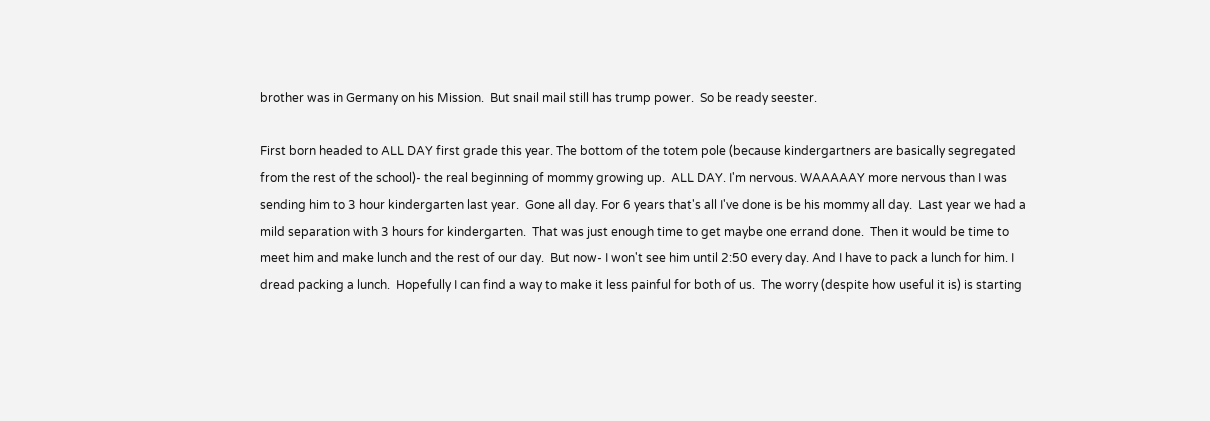brother was in Germany on his Mission.  But snail mail still has trump power.  So be ready seester.

First born headed to ALL DAY first grade this year. The bottom of the totem pole (because kindergartners are basically segregated from the rest of the school)- the real beginning of mommy growing up.  ALL DAY. I'm nervous. WAAAAAY more nervous than I was sending him to 3 hour kindergarten last year.  Gone all day. For 6 years that's all I've done is be his mommy all day.  Last year we had a mild separation with 3 hours for kindergarten.  That was just enough time to get maybe one errand done.  Then it would be time to meet him and make lunch and the rest of our day.  But now- I won't see him until 2:50 every day. And I have to pack a lunch for him. I dread packing a lunch.  Hopefully I can find a way to make it less painful for both of us.  The worry (despite how useful it is) is starting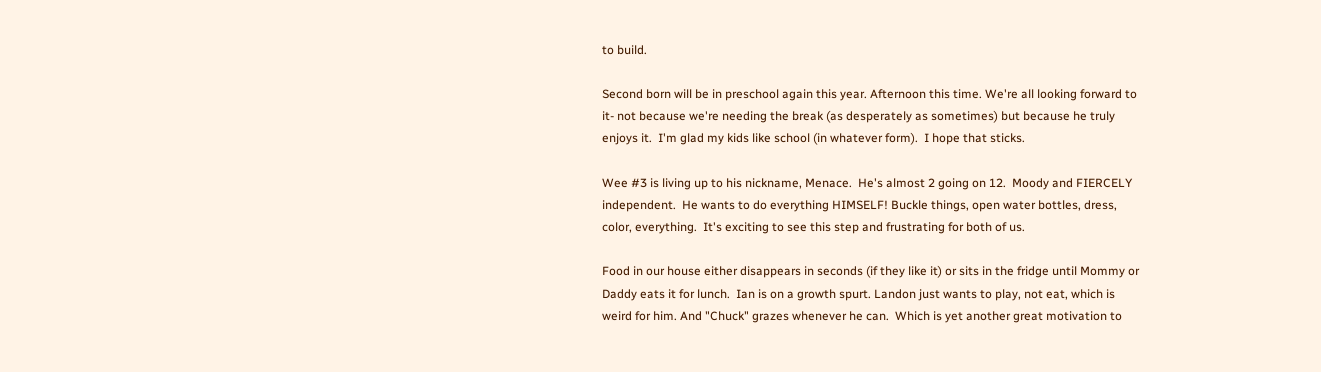to build.

Second born will be in preschool again this year. Afternoon this time. We're all looking forward to it- not because we're needing the break (as desperately as sometimes) but because he truly enjoys it.  I'm glad my kids like school (in whatever form).  I hope that sticks.

Wee #3 is living up to his nickname, Menace.  He's almost 2 going on 12.  Moody and FIERCELY independent.  He wants to do everything HIMSELF! Buckle things, open water bottles, dress, color, everything.  It's exciting to see this step and frustrating for both of us.

Food in our house either disappears in seconds (if they like it) or sits in the fridge until Mommy or Daddy eats it for lunch.  Ian is on a growth spurt. Landon just wants to play, not eat, which is weird for him. And "Chuck" grazes whenever he can.  Which is yet another great motivation to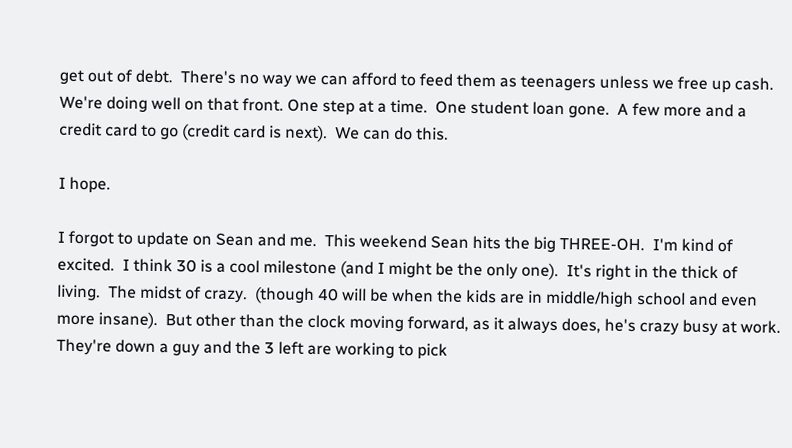get out of debt.  There's no way we can afford to feed them as teenagers unless we free up cash. We're doing well on that front. One step at a time.  One student loan gone.  A few more and a credit card to go (credit card is next).  We can do this.

I hope.

I forgot to update on Sean and me.  This weekend Sean hits the big THREE-OH.  I'm kind of excited.  I think 30 is a cool milestone (and I might be the only one).  It's right in the thick of living.  The midst of crazy.  (though 40 will be when the kids are in middle/high school and even more insane).  But other than the clock moving forward, as it always does, he's crazy busy at work.  They're down a guy and the 3 left are working to pick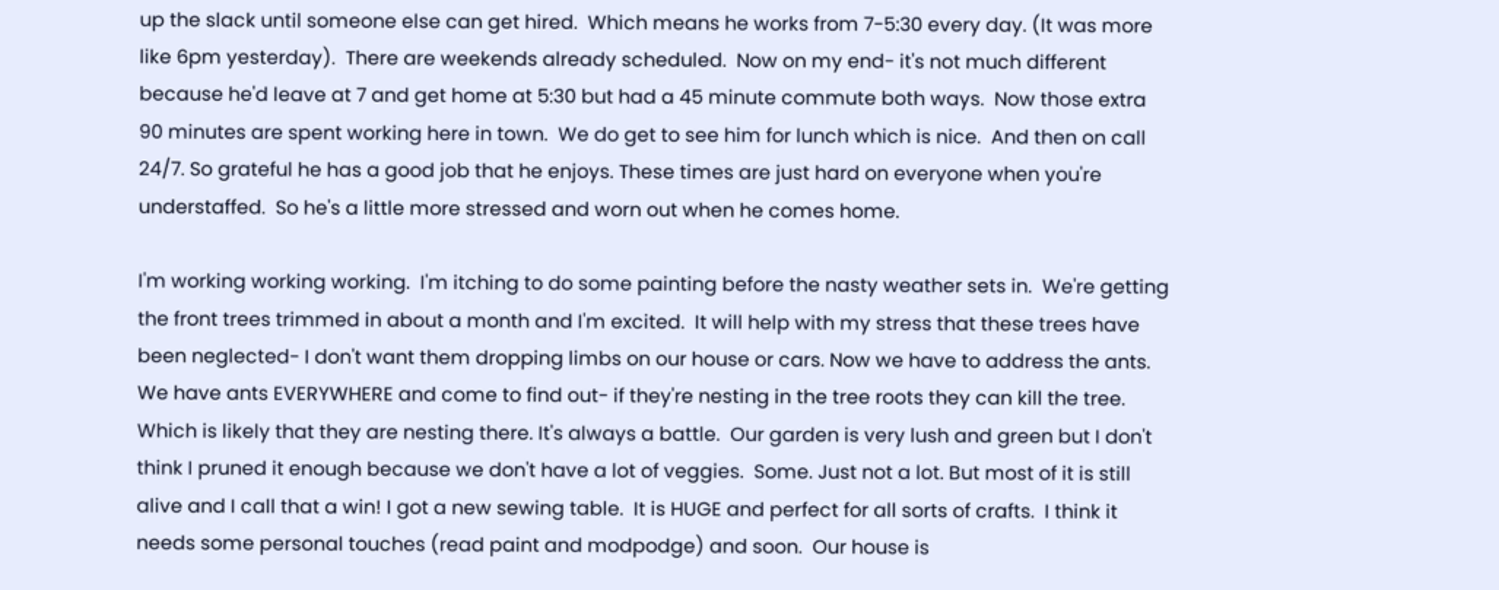up the slack until someone else can get hired.  Which means he works from 7-5:30 every day. (It was more like 6pm yesterday).  There are weekends already scheduled.  Now on my end- it's not much different because he'd leave at 7 and get home at 5:30 but had a 45 minute commute both ways.  Now those extra 90 minutes are spent working here in town.  We do get to see him for lunch which is nice.  And then on call 24/7. So grateful he has a good job that he enjoys. These times are just hard on everyone when you're understaffed.  So he's a little more stressed and worn out when he comes home.

I'm working working working.  I'm itching to do some painting before the nasty weather sets in.  We're getting the front trees trimmed in about a month and I'm excited.  It will help with my stress that these trees have been neglected- I don't want them dropping limbs on our house or cars. Now we have to address the ants.  We have ants EVERYWHERE and come to find out- if they're nesting in the tree roots they can kill the tree.  Which is likely that they are nesting there. It's always a battle.  Our garden is very lush and green but I don't think I pruned it enough because we don't have a lot of veggies.  Some. Just not a lot. But most of it is still alive and I call that a win! I got a new sewing table.  It is HUGE and perfect for all sorts of crafts.  I think it needs some personal touches (read paint and modpodge) and soon.  Our house is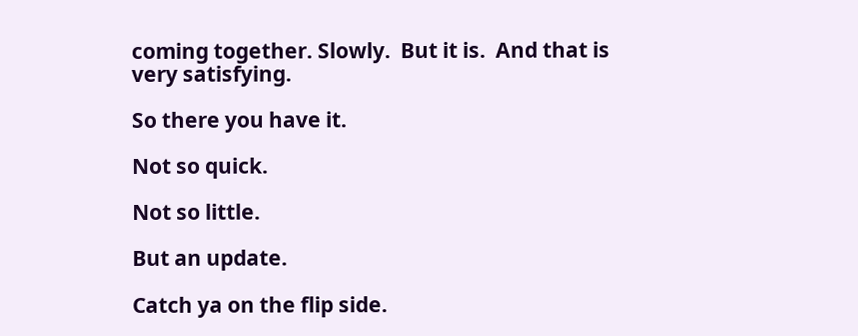coming together. Slowly.  But it is.  And that is very satisfying.

So there you have it.

Not so quick.

Not so little.

But an update.

Catch ya on the flip side.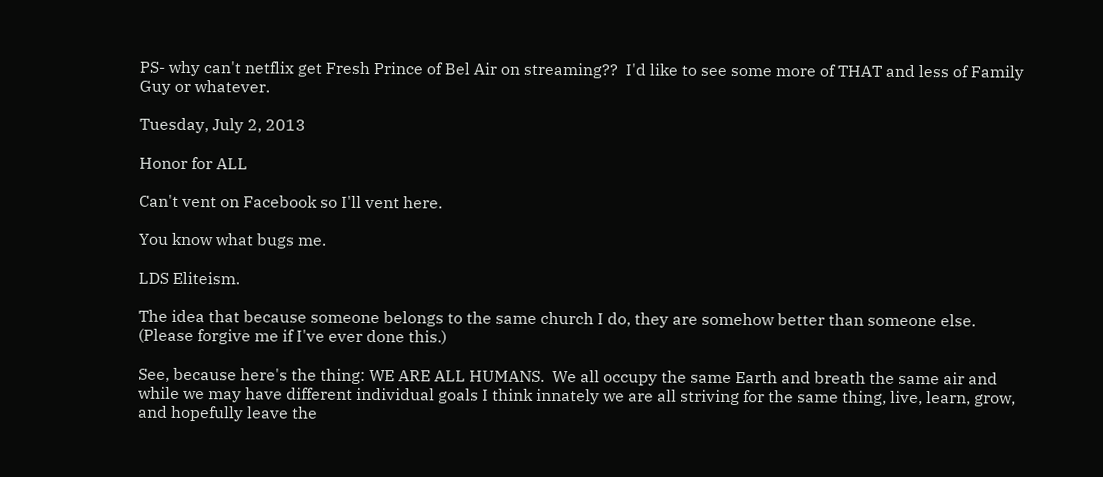PS- why can't netflix get Fresh Prince of Bel Air on streaming??  I'd like to see some more of THAT and less of Family Guy or whatever.

Tuesday, July 2, 2013

Honor for ALL

Can't vent on Facebook so I'll vent here.

You know what bugs me.

LDS Eliteism.

The idea that because someone belongs to the same church I do, they are somehow better than someone else.  (Please forgive me if I've ever done this.)

See, because here's the thing: WE ARE ALL HUMANS.  We all occupy the same Earth and breath the same air and while we may have different individual goals I think innately we are all striving for the same thing, live, learn, grow, and hopefully leave the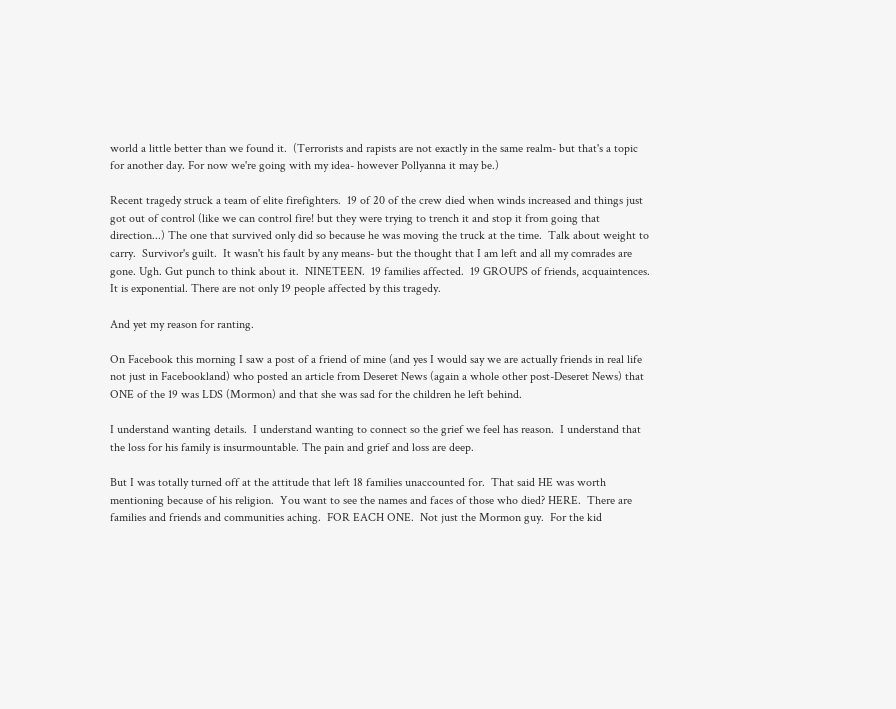world a little better than we found it.  (Terrorists and rapists are not exactly in the same realm- but that's a topic for another day. For now we're going with my idea- however Pollyanna it may be.)

Recent tragedy struck a team of elite firefighters.  19 of 20 of the crew died when winds increased and things just got out of control (like we can control fire! but they were trying to trench it and stop it from going that direction...) The one that survived only did so because he was moving the truck at the time.  Talk about weight to carry.  Survivor's guilt.  It wasn't his fault by any means- but the thought that I am left and all my comrades are gone. Ugh. Gut punch to think about it.  NINETEEN.  19 families affected.  19 GROUPS of friends, acquaintences.  It is exponential. There are not only 19 people affected by this tragedy.

And yet my reason for ranting.

On Facebook this morning I saw a post of a friend of mine (and yes I would say we are actually friends in real life not just in Facebookland) who posted an article from Deseret News (again a whole other post-Deseret News) that ONE of the 19 was LDS (Mormon) and that she was sad for the children he left behind.

I understand wanting details.  I understand wanting to connect so the grief we feel has reason.  I understand that the loss for his family is insurmountable. The pain and grief and loss are deep.

But I was totally turned off at the attitude that left 18 families unaccounted for.  That said HE was worth mentioning because of his religion.  You want to see the names and faces of those who died? HERE.  There are families and friends and communities aching.  FOR EACH ONE.  Not just the Mormon guy.  For the kid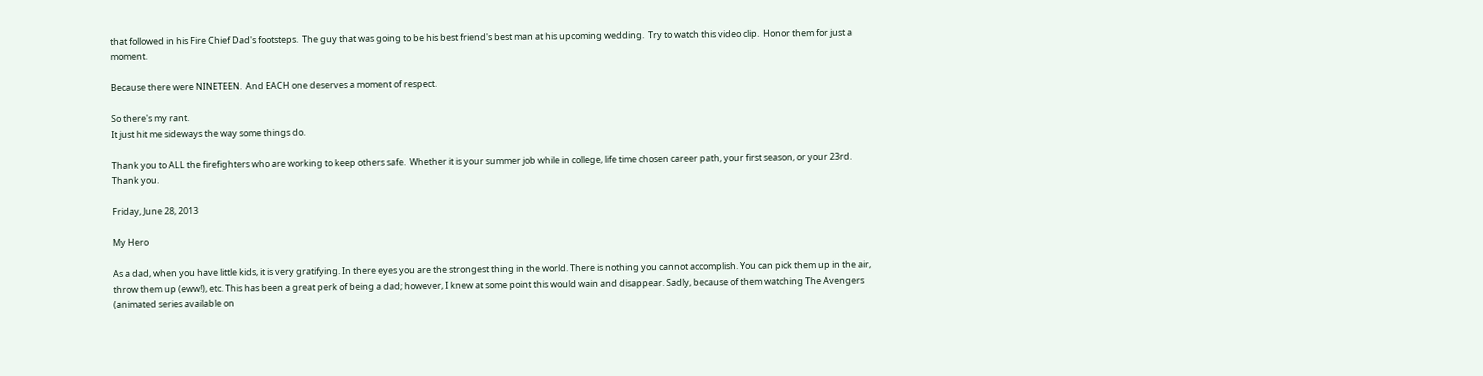that followed in his Fire Chief Dad's footsteps.  The guy that was going to be his best friend's best man at his upcoming wedding.  Try to watch this video clip.  Honor them for just a moment.

Because there were NINETEEN.  And EACH one deserves a moment of respect.

So there's my rant.
It just hit me sideways the way some things do.

Thank you to ALL the firefighters who are working to keep others safe.  Whether it is your summer job while in college, life time chosen career path, your first season, or your 23rd.  Thank you.

Friday, June 28, 2013

My Hero

As a dad, when you have little kids, it is very gratifying. In there eyes you are the strongest thing in the world. There is nothing you cannot accomplish. You can pick them up in the air, throw them up (eww!), etc. This has been a great perk of being a dad; however, I knew at some point this would wain and disappear. Sadly, because of them watching The Avengers (animated series available on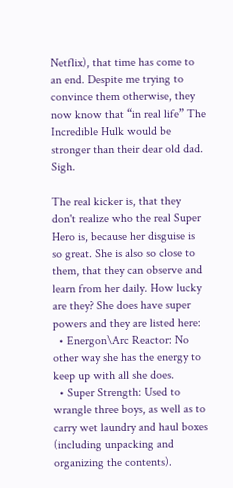Netflix), that time has come to an end. Despite me trying to convince them otherwise, they now know that “in real life” The Incredible Hulk would be stronger than their dear old dad. Sigh.

The real kicker is, that they don't realize who the real Super Hero is, because her disguise is so great. She is also so close to them, that they can observe and learn from her daily. How lucky are they? She does have super powers and they are listed here:
  • Energon\Arc Reactor: No other way she has the energy to keep up with all she does.
  • Super Strength: Used to wrangle three boys, as well as to carry wet laundry and haul boxes (including unpacking and organizing the contents).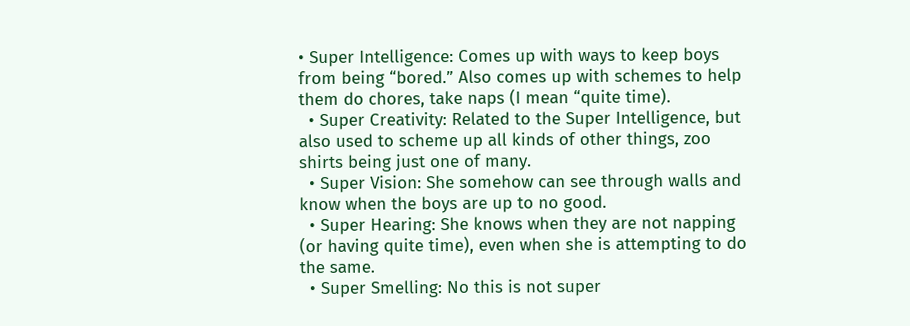• Super Intelligence: Comes up with ways to keep boys from being “bored.” Also comes up with schemes to help them do chores, take naps (I mean “quite time).
  • Super Creativity: Related to the Super Intelligence, but also used to scheme up all kinds of other things, zoo shirts being just one of many.
  • Super Vision: She somehow can see through walls and know when the boys are up to no good.
  • Super Hearing: She knows when they are not napping (or having quite time), even when she is attempting to do the same.
  • Super Smelling: No this is not super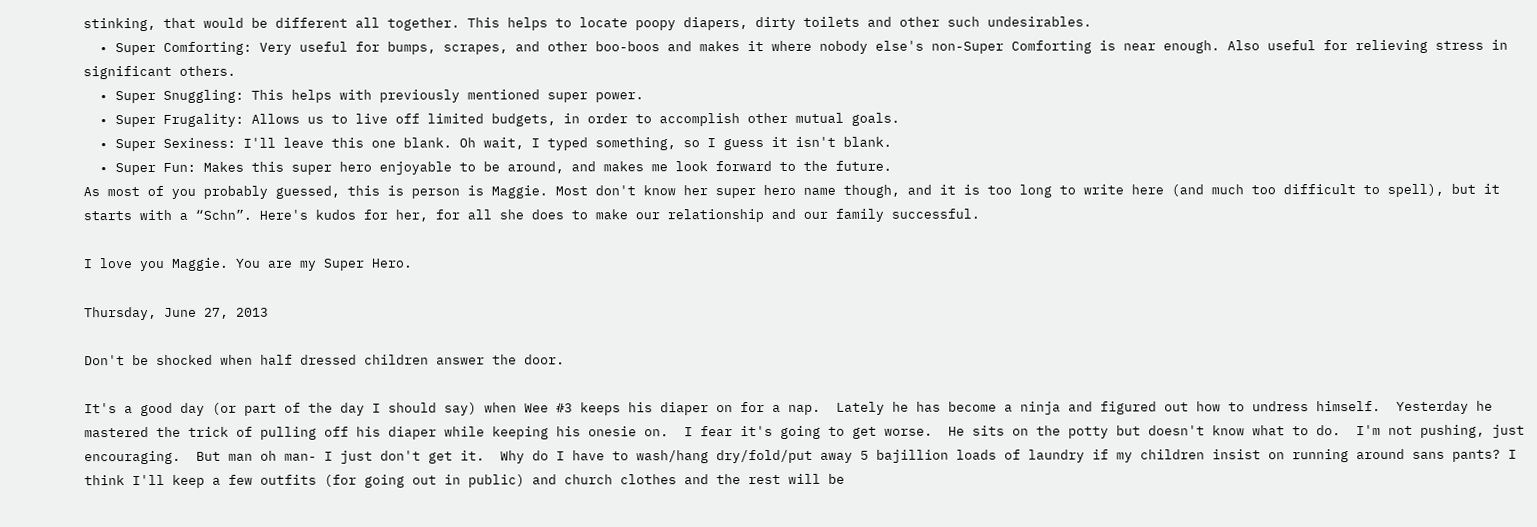stinking, that would be different all together. This helps to locate poopy diapers, dirty toilets and other such undesirables.
  • Super Comforting: Very useful for bumps, scrapes, and other boo-boos and makes it where nobody else's non-Super Comforting is near enough. Also useful for relieving stress in significant others.
  • Super Snuggling: This helps with previously mentioned super power.
  • Super Frugality: Allows us to live off limited budgets, in order to accomplish other mutual goals.
  • Super Sexiness: I'll leave this one blank. Oh wait, I typed something, so I guess it isn't blank.
  • Super Fun: Makes this super hero enjoyable to be around, and makes me look forward to the future.
As most of you probably guessed, this is person is Maggie. Most don't know her super hero name though, and it is too long to write here (and much too difficult to spell), but it starts with a “Schn”. Here's kudos for her, for all she does to make our relationship and our family successful.

I love you Maggie. You are my Super Hero.

Thursday, June 27, 2013

Don't be shocked when half dressed children answer the door.

It's a good day (or part of the day I should say) when Wee #3 keeps his diaper on for a nap.  Lately he has become a ninja and figured out how to undress himself.  Yesterday he mastered the trick of pulling off his diaper while keeping his onesie on.  I fear it's going to get worse.  He sits on the potty but doesn't know what to do.  I'm not pushing, just encouraging.  But man oh man- I just don't get it.  Why do I have to wash/hang dry/fold/put away 5 bajillion loads of laundry if my children insist on running around sans pants? I think I'll keep a few outfits (for going out in public) and church clothes and the rest will be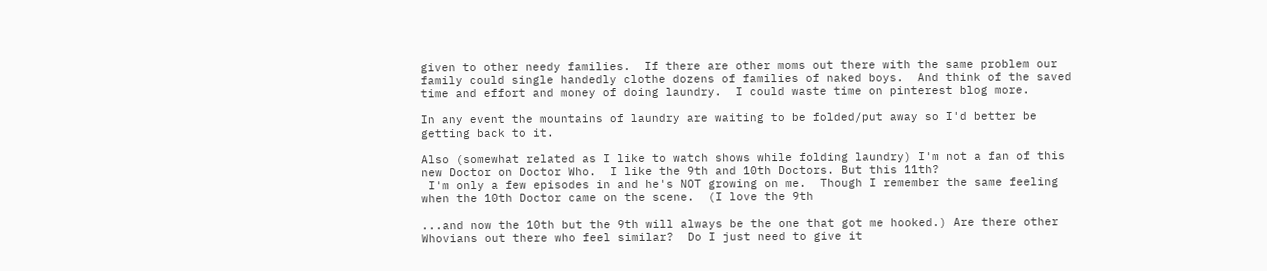given to other needy families.  If there are other moms out there with the same problem our family could single handedly clothe dozens of families of naked boys.  And think of the saved time and effort and money of doing laundry.  I could waste time on pinterest blog more.

In any event the mountains of laundry are waiting to be folded/put away so I'd better be getting back to it.

Also (somewhat related as I like to watch shows while folding laundry) I'm not a fan of this new Doctor on Doctor Who.  I like the 9th and 10th Doctors. But this 11th?
 I'm only a few episodes in and he's NOT growing on me.  Though I remember the same feeling when the 10th Doctor came on the scene.  (I love the 9th

...and now the 10th but the 9th will always be the one that got me hooked.) Are there other Whovians out there who feel similar?  Do I just need to give it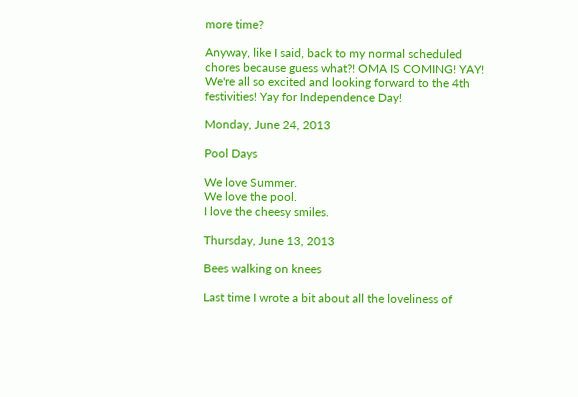more time?

Anyway, like I said, back to my normal scheduled chores because guess what?! OMA IS COMING! YAY! We're all so excited and looking forward to the 4th festivities! Yay for Independence Day!

Monday, June 24, 2013

Pool Days

We love Summer.
We love the pool.
I love the cheesy smiles.

Thursday, June 13, 2013

Bees walking on knees

Last time I wrote a bit about all the loveliness of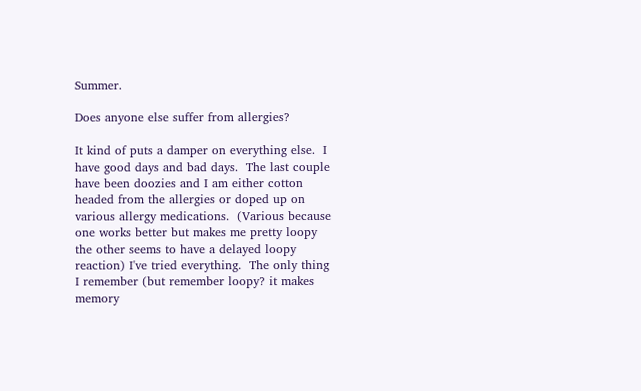Summer.

Does anyone else suffer from allergies?

It kind of puts a damper on everything else.  I have good days and bad days.  The last couple have been doozies and I am either cotton headed from the allergies or doped up on various allergy medications.  (Various because one works better but makes me pretty loopy the other seems to have a delayed loopy reaction) I've tried everything.  The only thing I remember (but remember loopy? it makes memory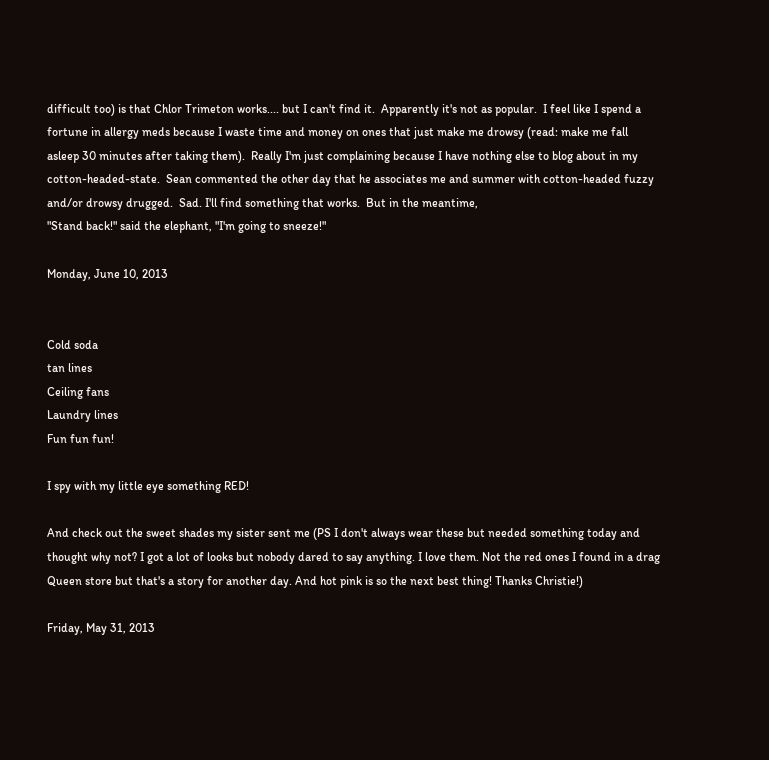difficult too) is that Chlor Trimeton works.... but I can't find it.  Apparently it's not as popular.  I feel like I spend a fortune in allergy meds because I waste time and money on ones that just make me drowsy (read: make me fall asleep 30 minutes after taking them).  Really I'm just complaining because I have nothing else to blog about in my cotton-headed-state.  Sean commented the other day that he associates me and summer with cotton-headed fuzzy and/or drowsy drugged.  Sad. I'll find something that works.  But in the meantime,
"Stand back!" said the elephant, "I'm going to sneeze!"

Monday, June 10, 2013


Cold soda
tan lines
Ceiling fans
Laundry lines
Fun fun fun!

I spy with my little eye something RED!

And check out the sweet shades my sister sent me (PS I don't always wear these but needed something today and thought why not? I got a lot of looks but nobody dared to say anything. I love them. Not the red ones I found in a drag Queen store but that's a story for another day. And hot pink is so the next best thing! Thanks Christie!)

Friday, May 31, 2013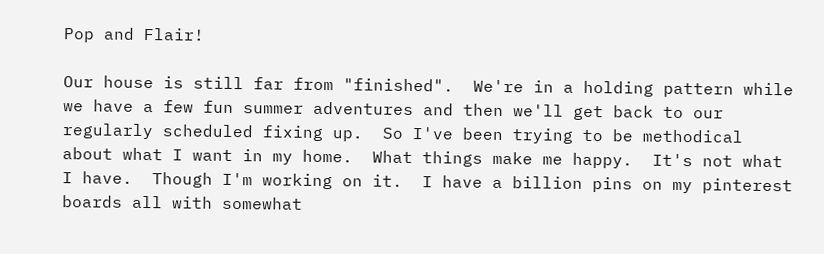Pop and Flair!

Our house is still far from "finished".  We're in a holding pattern while we have a few fun summer adventures and then we'll get back to our regularly scheduled fixing up.  So I've been trying to be methodical about what I want in my home.  What things make me happy.  It's not what I have.  Though I'm working on it.  I have a billion pins on my pinterest boards all with somewhat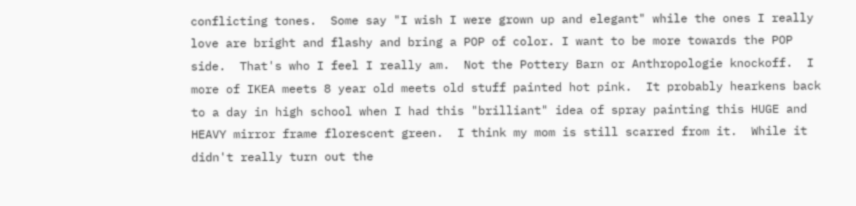conflicting tones.  Some say "I wish I were grown up and elegant" while the ones I really love are bright and flashy and bring a POP of color. I want to be more towards the POP side.  That's who I feel I really am.  Not the Pottery Barn or Anthropologie knockoff.  I more of IKEA meets 8 year old meets old stuff painted hot pink.  It probably hearkens back to a day in high school when I had this "brilliant" idea of spray painting this HUGE and HEAVY mirror frame florescent green.  I think my mom is still scarred from it.  While it didn't really turn out the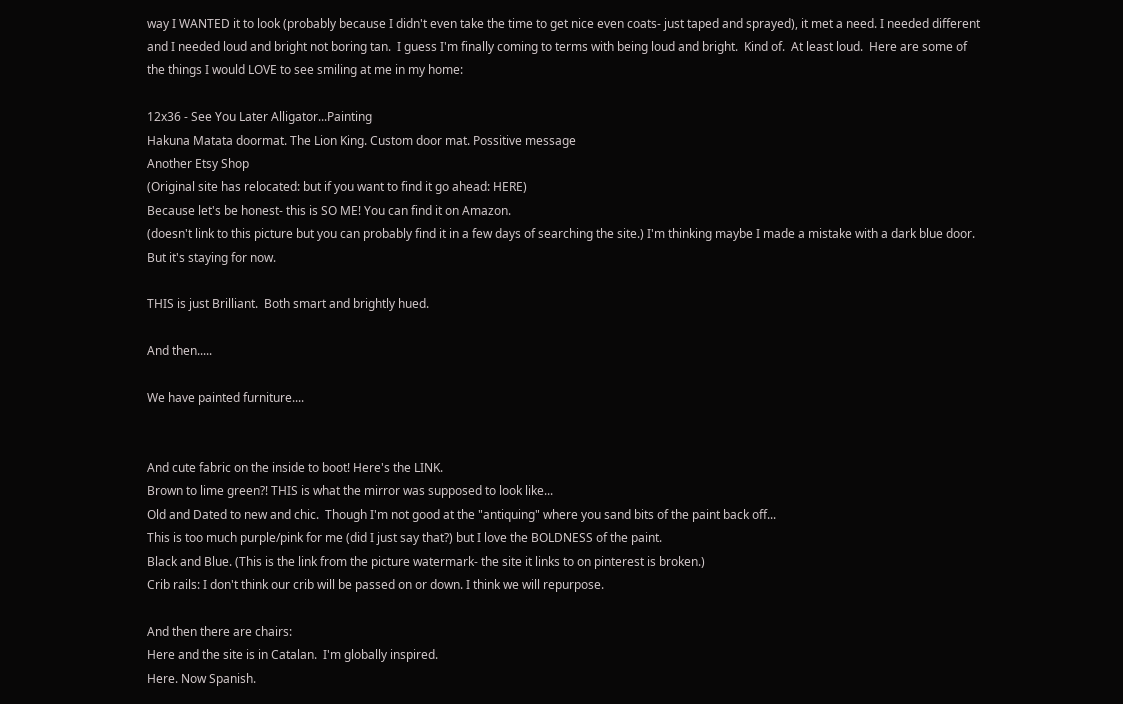way I WANTED it to look (probably because I didn't even take the time to get nice even coats- just taped and sprayed), it met a need. I needed different and I needed loud and bright not boring tan.  I guess I'm finally coming to terms with being loud and bright.  Kind of.  At least loud.  Here are some of the things I would LOVE to see smiling at me in my home:

12x36 - See You Later Alligator...Painting
Hakuna Matata doormat. The Lion King. Custom door mat. Possitive message
Another Etsy Shop
(Original site has relocated: but if you want to find it go ahead: HERE)
Because let's be honest- this is SO ME! You can find it on Amazon.
(doesn't link to this picture but you can probably find it in a few days of searching the site.) I'm thinking maybe I made a mistake with a dark blue door. But it's staying for now.

THIS is just Brilliant.  Both smart and brightly hued.

And then.....

We have painted furniture....


And cute fabric on the inside to boot! Here's the LINK.
Brown to lime green?! THIS is what the mirror was supposed to look like...
Old and Dated to new and chic.  Though I'm not good at the "antiquing" where you sand bits of the paint back off...
This is too much purple/pink for me (did I just say that?) but I love the BOLDNESS of the paint.
Black and Blue. (This is the link from the picture watermark- the site it links to on pinterest is broken.)
Crib rails: I don't think our crib will be passed on or down. I think we will repurpose.

And then there are chairs:
Here and the site is in Catalan.  I'm globally inspired.
Here. Now Spanish.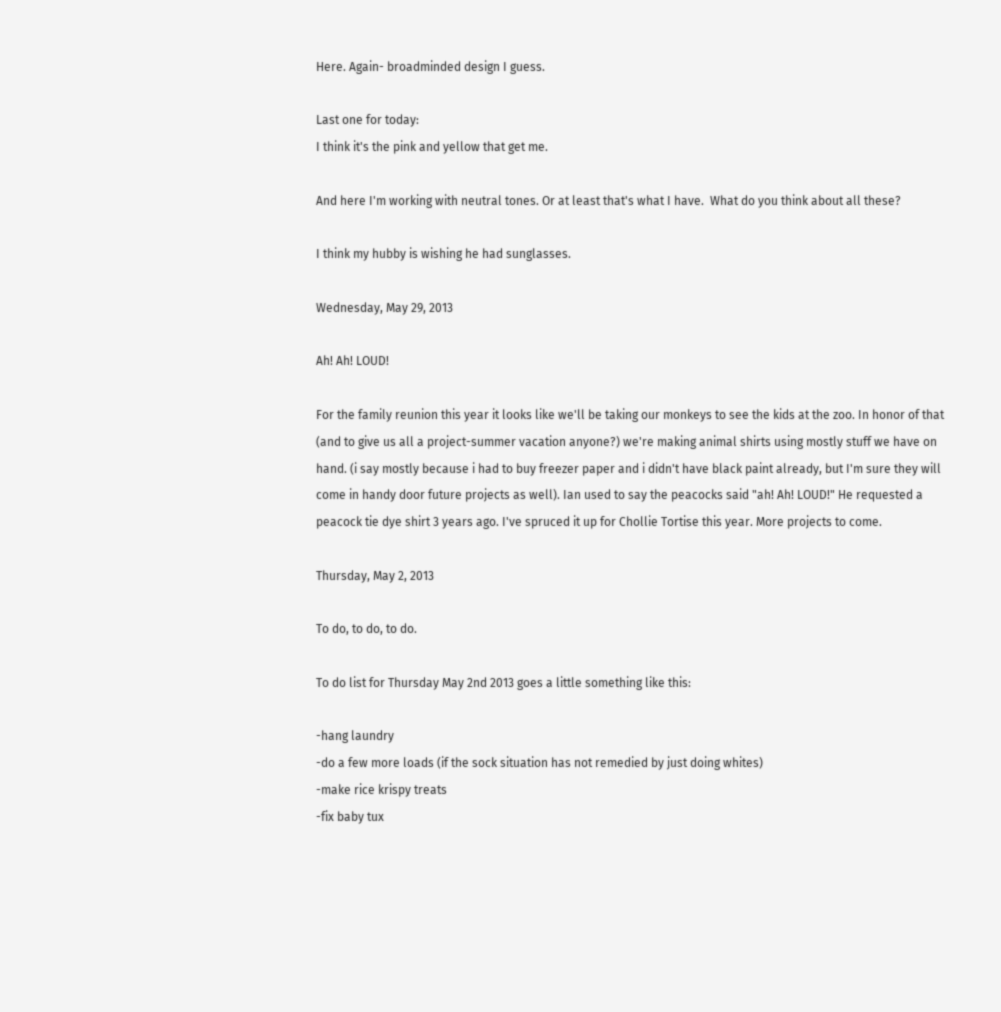Here. Again- broadminded design I guess.

Last one for today:
I think it's the pink and yellow that get me.

And here I'm working with neutral tones. Or at least that's what I have.  What do you think about all these?

I think my hubby is wishing he had sunglasses.

Wednesday, May 29, 2013

Ah! Ah! LOUD!

For the family reunion this year it looks like we'll be taking our monkeys to see the kids at the zoo. In honor of that (and to give us all a project-summer vacation anyone?) we're making animal shirts using mostly stuff we have on hand. (i say mostly because i had to buy freezer paper and i didn't have black paint already, but I'm sure they will come in handy door future projects as well). Ian used to say the peacocks said "ah! Ah! LOUD!" He requested a peacock tie dye shirt 3 years ago. I've spruced it up for Chollie Tortise this year. More projects to come.

Thursday, May 2, 2013

To do, to do, to do.

To do list for Thursday May 2nd 2013 goes a little something like this:

-hang laundry
-do a few more loads (if the sock situation has not remedied by just doing whites)
-make rice krispy treats
-fix baby tux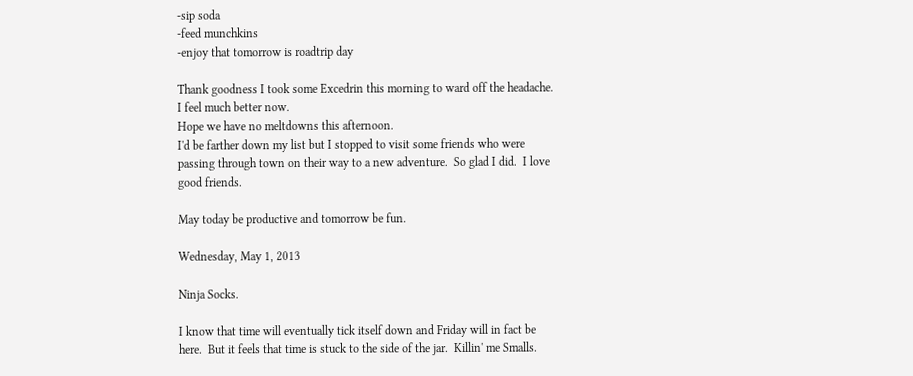-sip soda
-feed munchkins
-enjoy that tomorrow is roadtrip day

Thank goodness I took some Excedrin this morning to ward off the headache. I feel much better now.
Hope we have no meltdowns this afternoon.
I'd be farther down my list but I stopped to visit some friends who were passing through town on their way to a new adventure.  So glad I did.  I love good friends.

May today be productive and tomorrow be fun.

Wednesday, May 1, 2013

Ninja Socks.

I know that time will eventually tick itself down and Friday will in fact be here.  But it feels that time is stuck to the side of the jar.  Killin' me Smalls.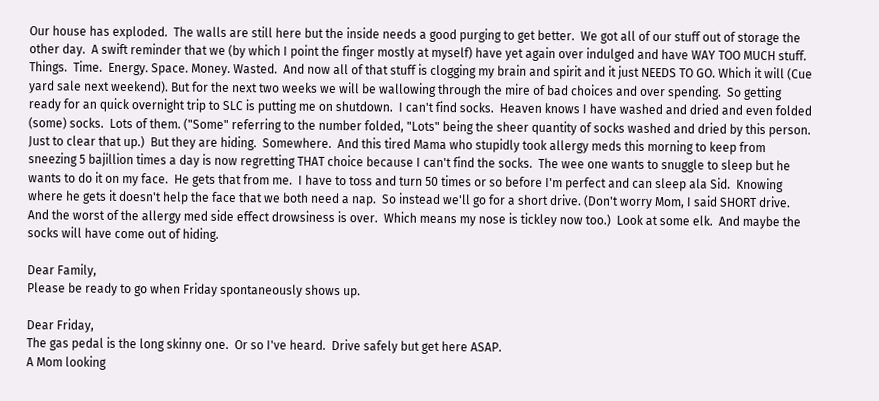Our house has exploded.  The walls are still here but the inside needs a good purging to get better.  We got all of our stuff out of storage the other day.  A swift reminder that we (by which I point the finger mostly at myself) have yet again over indulged and have WAY TOO MUCH stuff.  Things.  Time.  Energy. Space. Money. Wasted.  And now all of that stuff is clogging my brain and spirit and it just NEEDS TO GO. Which it will (Cue yard sale next weekend). But for the next two weeks we will be wallowing through the mire of bad choices and over spending.  So getting ready for an quick overnight trip to SLC is putting me on shutdown.  I can't find socks.  Heaven knows I have washed and dried and even folded (some) socks.  Lots of them. ("Some" referring to the number folded, "Lots" being the sheer quantity of socks washed and dried by this person.  Just to clear that up.)  But they are hiding.  Somewhere.  And this tired Mama who stupidly took allergy meds this morning to keep from sneezing 5 bajillion times a day is now regretting THAT choice because I can't find the socks.  The wee one wants to snuggle to sleep but he wants to do it on my face.  He gets that from me.  I have to toss and turn 50 times or so before I'm perfect and can sleep ala Sid.  Knowing where he gets it doesn't help the face that we both need a nap.  So instead we'll go for a short drive. (Don't worry Mom, I said SHORT drive.  And the worst of the allergy med side effect drowsiness is over.  Which means my nose is tickley now too.)  Look at some elk.  And maybe the socks will have come out of hiding.

Dear Family,
Please be ready to go when Friday spontaneously shows up.

Dear Friday,
The gas pedal is the long skinny one.  Or so I've heard.  Drive safely but get here ASAP.
A Mom looking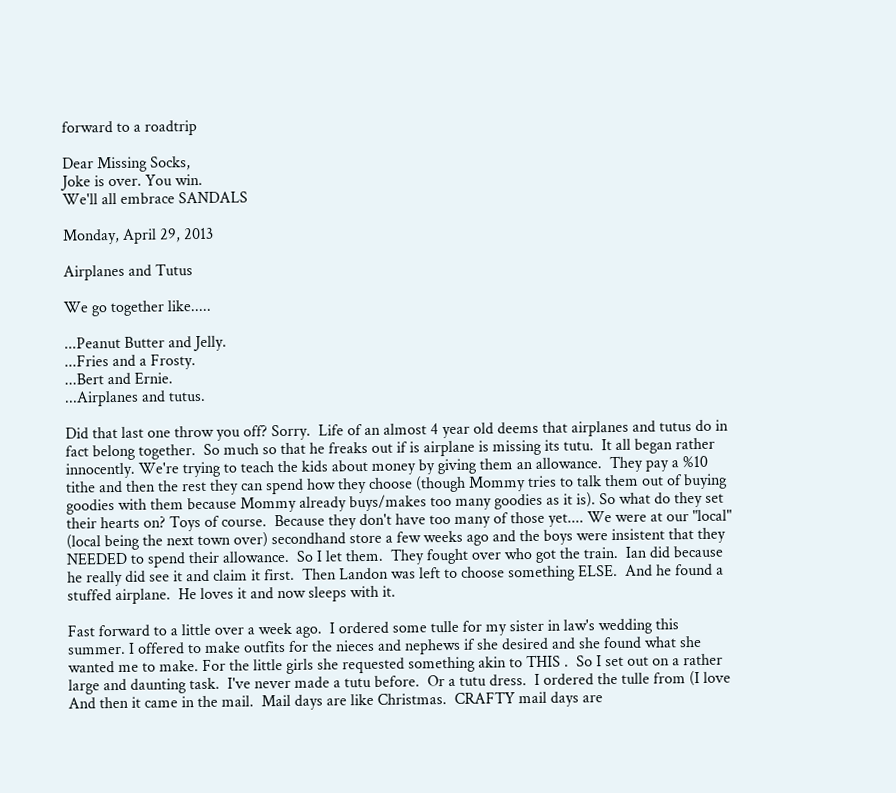forward to a roadtrip

Dear Missing Socks,
Joke is over. You win.
We'll all embrace SANDALS

Monday, April 29, 2013

Airplanes and Tutus

We go together like.....

...Peanut Butter and Jelly.
...Fries and a Frosty.
...Bert and Ernie.
...Airplanes and tutus.

Did that last one throw you off? Sorry.  Life of an almost 4 year old deems that airplanes and tutus do in fact belong together.  So much so that he freaks out if is airplane is missing its tutu.  It all began rather innocently. We're trying to teach the kids about money by giving them an allowance.  They pay a %10 tithe and then the rest they can spend how they choose (though Mommy tries to talk them out of buying goodies with them because Mommy already buys/makes too many goodies as it is). So what do they set their hearts on? Toys of course.  Because they don't have too many of those yet.... We were at our "local" (local being the next town over) secondhand store a few weeks ago and the boys were insistent that they NEEDED to spend their allowance.  So I let them.  They fought over who got the train.  Ian did because he really did see it and claim it first.  Then Landon was left to choose something ELSE.  And he found a stuffed airplane.  He loves it and now sleeps with it.

Fast forward to a little over a week ago.  I ordered some tulle for my sister in law's wedding this summer. I offered to make outfits for the nieces and nephews if she desired and she found what she wanted me to make. For the little girls she requested something akin to THIS .  So I set out on a rather large and daunting task.  I've never made a tutu before.  Or a tutu dress.  I ordered the tulle from (I love And then it came in the mail.  Mail days are like Christmas.  CRAFTY mail days are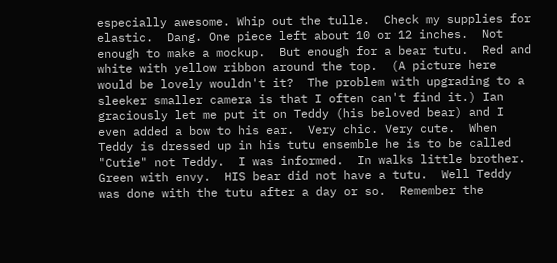especially awesome. Whip out the tulle.  Check my supplies for elastic.  Dang. One piece left about 10 or 12 inches.  Not enough to make a mockup.  But enough for a bear tutu.  Red and white with yellow ribbon around the top.  (A picture here would be lovely wouldn't it?  The problem with upgrading to a sleeker smaller camera is that I often can't find it.) Ian graciously let me put it on Teddy (his beloved bear) and I even added a bow to his ear.  Very chic. Very cute.  When Teddy is dressed up in his tutu ensemble he is to be called "Cutie" not Teddy.  I was informed.  In walks little brother.  Green with envy.  HIS bear did not have a tutu.  Well Teddy was done with the tutu after a day or so.  Remember the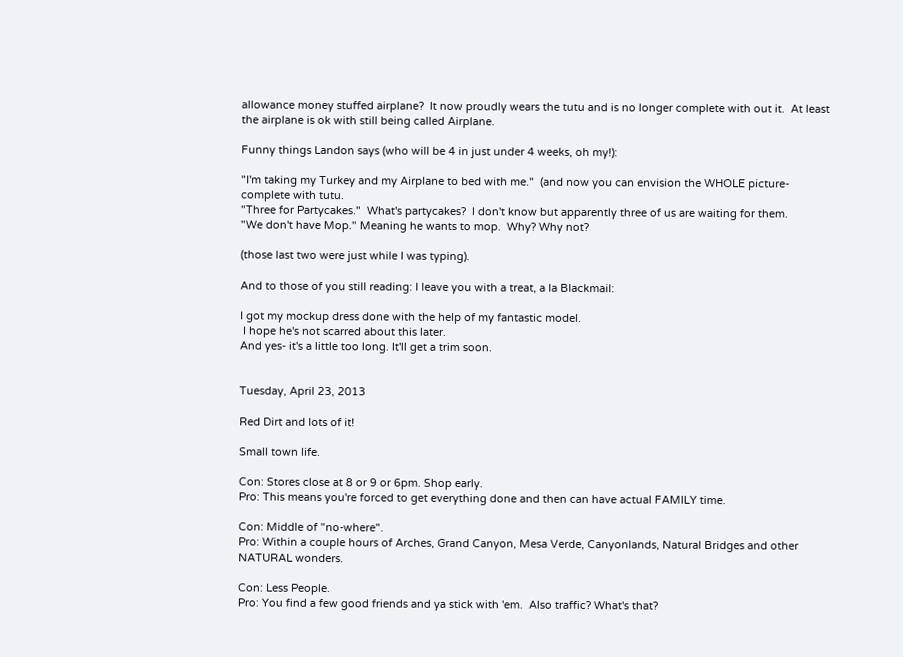allowance money stuffed airplane?  It now proudly wears the tutu and is no longer complete with out it.  At least the airplane is ok with still being called Airplane.

Funny things Landon says (who will be 4 in just under 4 weeks, oh my!):

"I'm taking my Turkey and my Airplane to bed with me."  (and now you can envision the WHOLE picture- complete with tutu.
"Three for Partycakes."  What's partycakes?  I don't know but apparently three of us are waiting for them.
"We don't have Mop." Meaning he wants to mop.  Why? Why not?

(those last two were just while I was typing).

And to those of you still reading: I leave you with a treat, a la Blackmail:

I got my mockup dress done with the help of my fantastic model.
 I hope he's not scarred about this later.
And yes- it's a little too long. It'll get a trim soon.


Tuesday, April 23, 2013

Red Dirt and lots of it!

Small town life.

Con: Stores close at 8 or 9 or 6pm. Shop early.
Pro: This means you're forced to get everything done and then can have actual FAMILY time.

Con: Middle of "no-where".
Pro: Within a couple hours of Arches, Grand Canyon, Mesa Verde, Canyonlands, Natural Bridges and other NATURAL wonders.

Con: Less People.
Pro: You find a few good friends and ya stick with 'em.  Also traffic? What's that?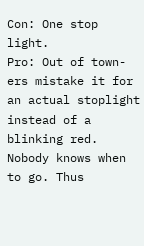Con: One stop light.
Pro: Out of town-ers mistake it for an actual stoplight instead of a blinking red.  Nobody knows when to go. Thus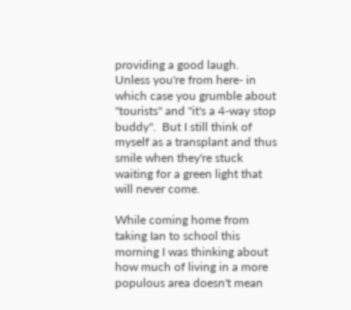providing a good laugh.  Unless you're from here- in which case you grumble about "tourists" and "it's a 4-way stop buddy".  But I still think of myself as a transplant and thus smile when they're stuck waiting for a green light that will never come.

While coming home from taking Ian to school this morning I was thinking about how much of living in a more populous area doesn't mean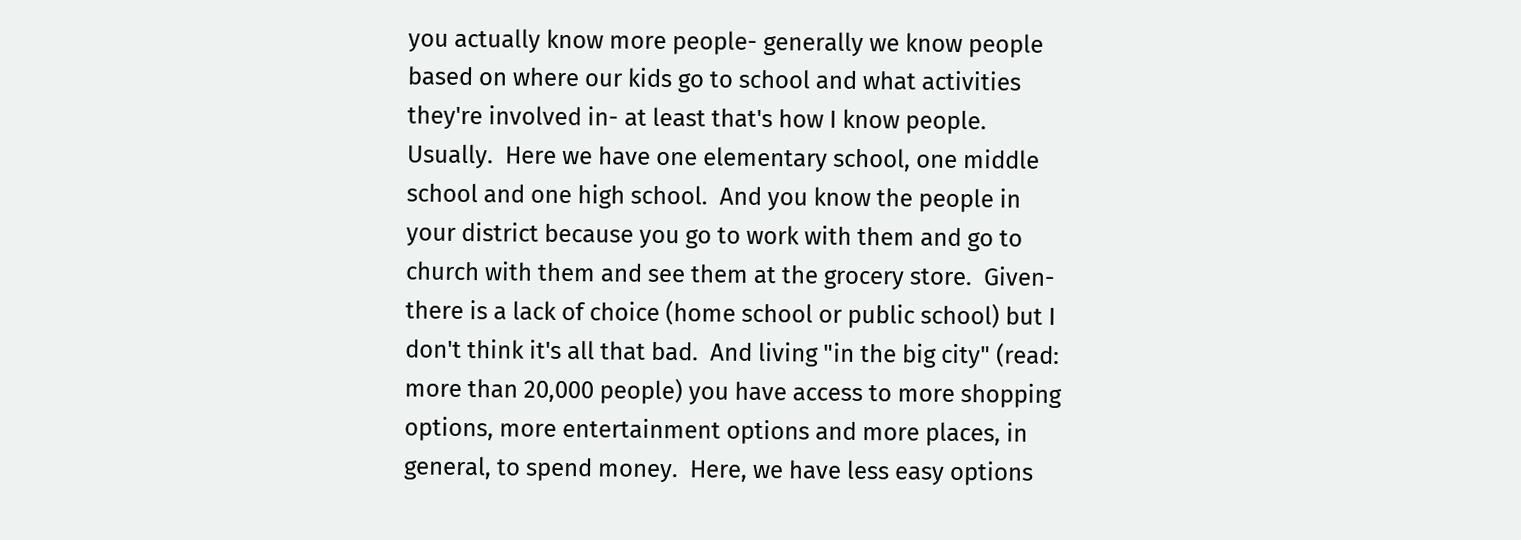you actually know more people- generally we know people based on where our kids go to school and what activities they're involved in- at least that's how I know people.  Usually.  Here we have one elementary school, one middle school and one high school.  And you know the people in your district because you go to work with them and go to church with them and see them at the grocery store.  Given- there is a lack of choice (home school or public school) but I don't think it's all that bad.  And living "in the big city" (read: more than 20,000 people) you have access to more shopping options, more entertainment options and more places, in general, to spend money.  Here, we have less easy options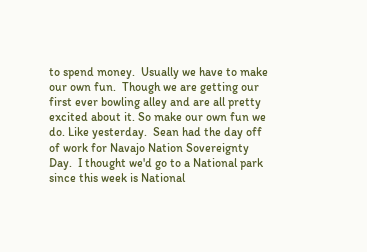to spend money.  Usually we have to make our own fun.  Though we are getting our first ever bowling alley and are all pretty excited about it. So make our own fun we do. Like yesterday.  Sean had the day off of work for Navajo Nation Sovereignty Day.  I thought we'd go to a National park since this week is National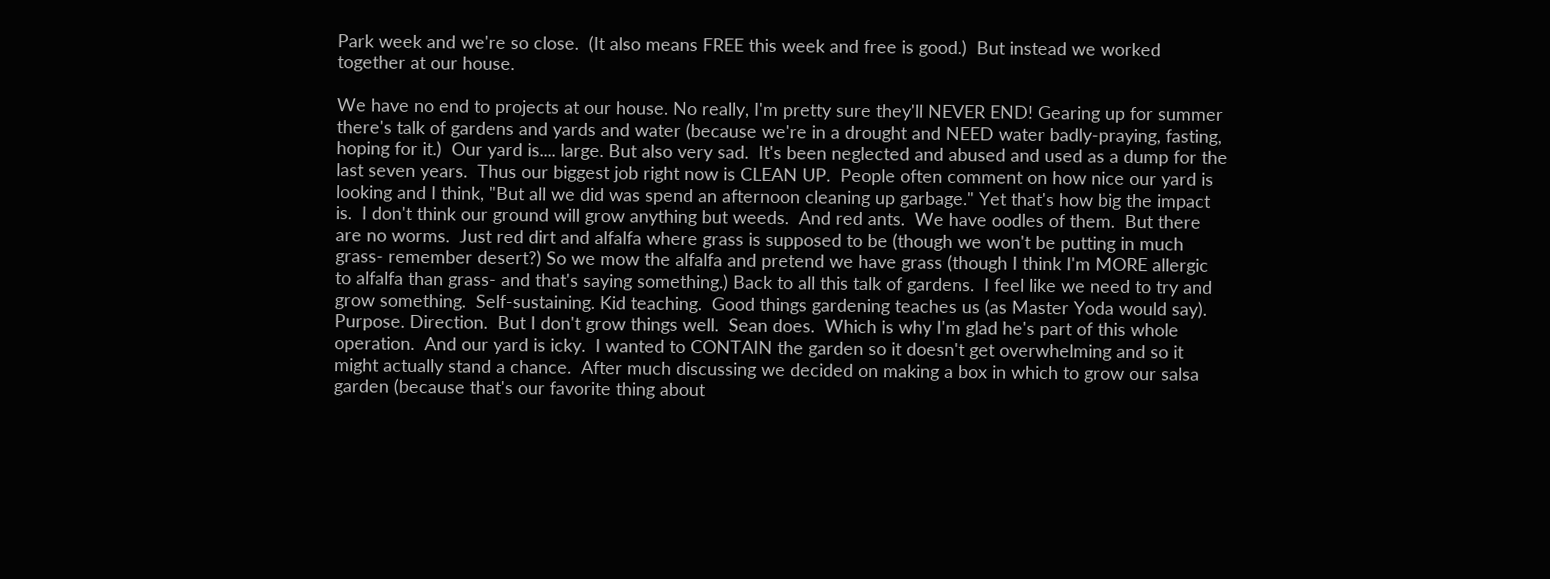Park week and we're so close.  (It also means FREE this week and free is good.)  But instead we worked together at our house.

We have no end to projects at our house. No really, I'm pretty sure they'll NEVER END! Gearing up for summer there's talk of gardens and yards and water (because we're in a drought and NEED water badly-praying, fasting, hoping for it.)  Our yard is.... large. But also very sad.  It's been neglected and abused and used as a dump for the last seven years.  Thus our biggest job right now is CLEAN UP.  People often comment on how nice our yard is looking and I think, "But all we did was spend an afternoon cleaning up garbage." Yet that's how big the impact is.  I don't think our ground will grow anything but weeds.  And red ants.  We have oodles of them.  But there are no worms.  Just red dirt and alfalfa where grass is supposed to be (though we won't be putting in much grass- remember desert?) So we mow the alfalfa and pretend we have grass (though I think I'm MORE allergic to alfalfa than grass- and that's saying something.) Back to all this talk of gardens.  I feel like we need to try and grow something.  Self-sustaining. Kid teaching.  Good things gardening teaches us (as Master Yoda would say). Purpose. Direction.  But I don't grow things well.  Sean does.  Which is why I'm glad he's part of this whole operation.  And our yard is icky.  I wanted to CONTAIN the garden so it doesn't get overwhelming and so it might actually stand a chance.  After much discussing we decided on making a box in which to grow our salsa garden (because that's our favorite thing about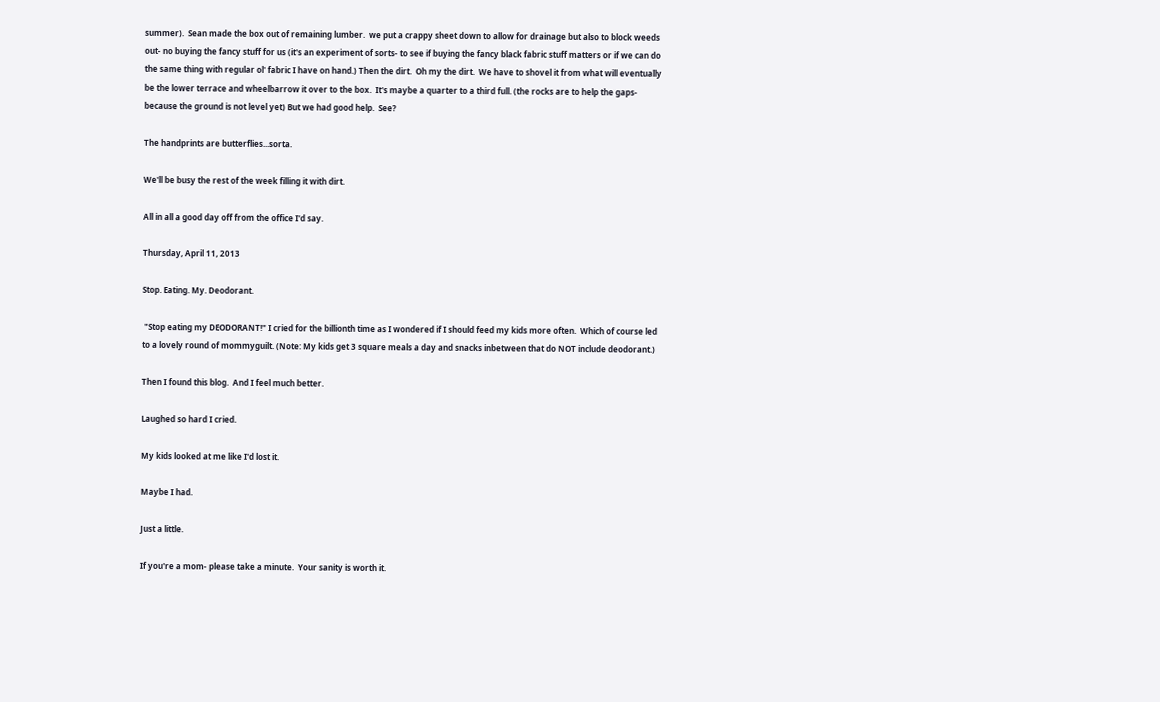summer).  Sean made the box out of remaining lumber.  we put a crappy sheet down to allow for drainage but also to block weeds out- no buying the fancy stuff for us (it's an experiment of sorts- to see if buying the fancy black fabric stuff matters or if we can do the same thing with regular ol' fabric I have on hand.) Then the dirt.  Oh my the dirt.  We have to shovel it from what will eventually be the lower terrace and wheelbarrow it over to the box.  It's maybe a quarter to a third full. (the rocks are to help the gaps-because the ground is not level yet) But we had good help.  See?

The handprints are butterflies...sorta.

We'll be busy the rest of the week filling it with dirt.

All in all a good day off from the office I'd say.

Thursday, April 11, 2013

Stop. Eating. My. Deodorant.

 "Stop eating my DEODORANT!" I cried for the billionth time as I wondered if I should feed my kids more often.  Which of course led to a lovely round of mommyguilt. (Note: My kids get 3 square meals a day and snacks inbetween that do NOT include deodorant.)

Then I found this blog.  And I feel much better.

Laughed so hard I cried.

My kids looked at me like I'd lost it.

Maybe I had.

Just a little.

If you're a mom- please take a minute.  Your sanity is worth it.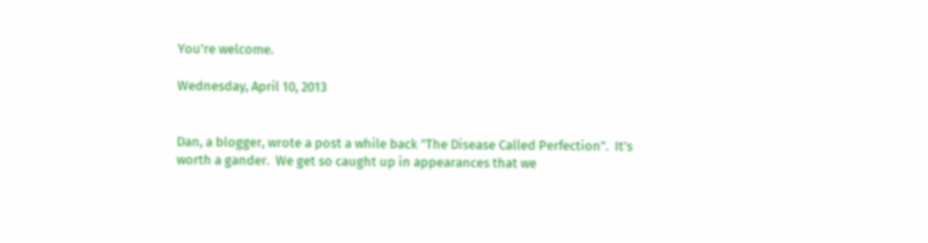You're welcome.

Wednesday, April 10, 2013


Dan, a blogger, wrote a post a while back "The Disease Called Perfection".  It's worth a gander.  We get so caught up in appearances that we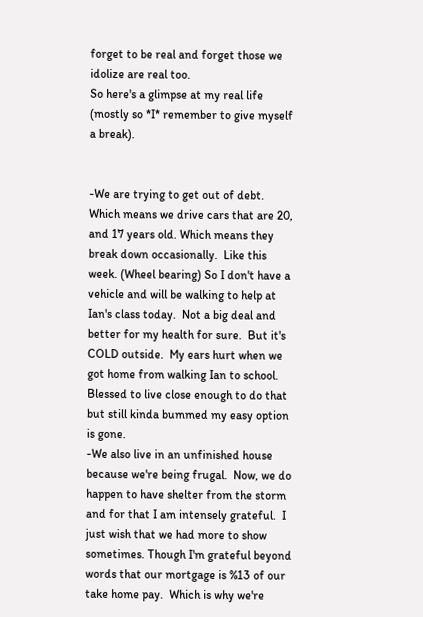forget to be real and forget those we idolize are real too.
So here's a glimpse at my real life (mostly so *I* remember to give myself a break).


-We are trying to get out of debt.  Which means we drive cars that are 20, and 17 years old. Which means they break down occasionally.  Like this week. (Wheel bearing) So I don't have a vehicle and will be walking to help at Ian's class today.  Not a big deal and better for my health for sure.  But it's COLD outside.  My ears hurt when we got home from walking Ian to school. Blessed to live close enough to do that but still kinda bummed my easy option is gone.
-We also live in an unfinished house because we're being frugal.  Now, we do happen to have shelter from the storm and for that I am intensely grateful.  I just wish that we had more to show sometimes. Though I'm grateful beyond words that our mortgage is %13 of our take home pay.  Which is why we're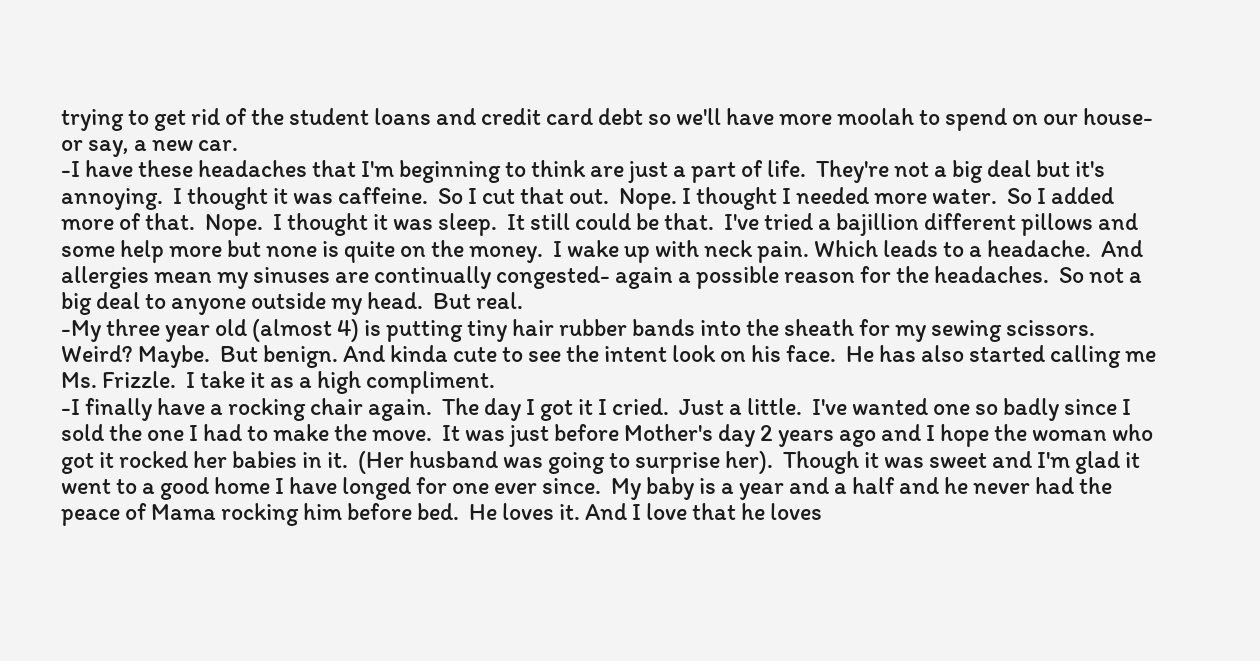trying to get rid of the student loans and credit card debt so we'll have more moolah to spend on our house- or say, a new car.
-I have these headaches that I'm beginning to think are just a part of life.  They're not a big deal but it's annoying.  I thought it was caffeine.  So I cut that out.  Nope. I thought I needed more water.  So I added more of that.  Nope.  I thought it was sleep.  It still could be that.  I've tried a bajillion different pillows and some help more but none is quite on the money.  I wake up with neck pain. Which leads to a headache.  And allergies mean my sinuses are continually congested- again a possible reason for the headaches.  So not a big deal to anyone outside my head.  But real.
-My three year old (almost 4) is putting tiny hair rubber bands into the sheath for my sewing scissors.  Weird? Maybe.  But benign. And kinda cute to see the intent look on his face.  He has also started calling me Ms. Frizzle.  I take it as a high compliment.
-I finally have a rocking chair again.  The day I got it I cried.  Just a little.  I've wanted one so badly since I sold the one I had to make the move.  It was just before Mother's day 2 years ago and I hope the woman who got it rocked her babies in it.  (Her husband was going to surprise her).  Though it was sweet and I'm glad it went to a good home I have longed for one ever since.  My baby is a year and a half and he never had the peace of Mama rocking him before bed.  He loves it. And I love that he loves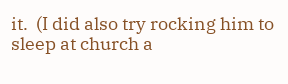it.  (I did also try rocking him to sleep at church a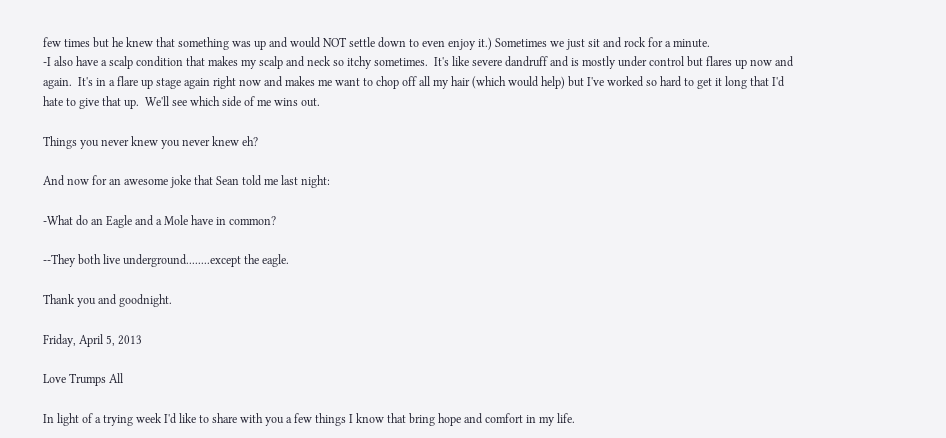few times but he knew that something was up and would NOT settle down to even enjoy it.) Sometimes we just sit and rock for a minute.
-I also have a scalp condition that makes my scalp and neck so itchy sometimes.  It's like severe dandruff and is mostly under control but flares up now and again.  It's in a flare up stage again right now and makes me want to chop off all my hair (which would help) but I've worked so hard to get it long that I'd hate to give that up.  We'll see which side of me wins out.

Things you never knew you never knew eh?

And now for an awesome joke that Sean told me last night:

-What do an Eagle and a Mole have in common?

--They both live underground........except the eagle.

Thank you and goodnight.

Friday, April 5, 2013

Love Trumps All

In light of a trying week I'd like to share with you a few things I know that bring hope and comfort in my life.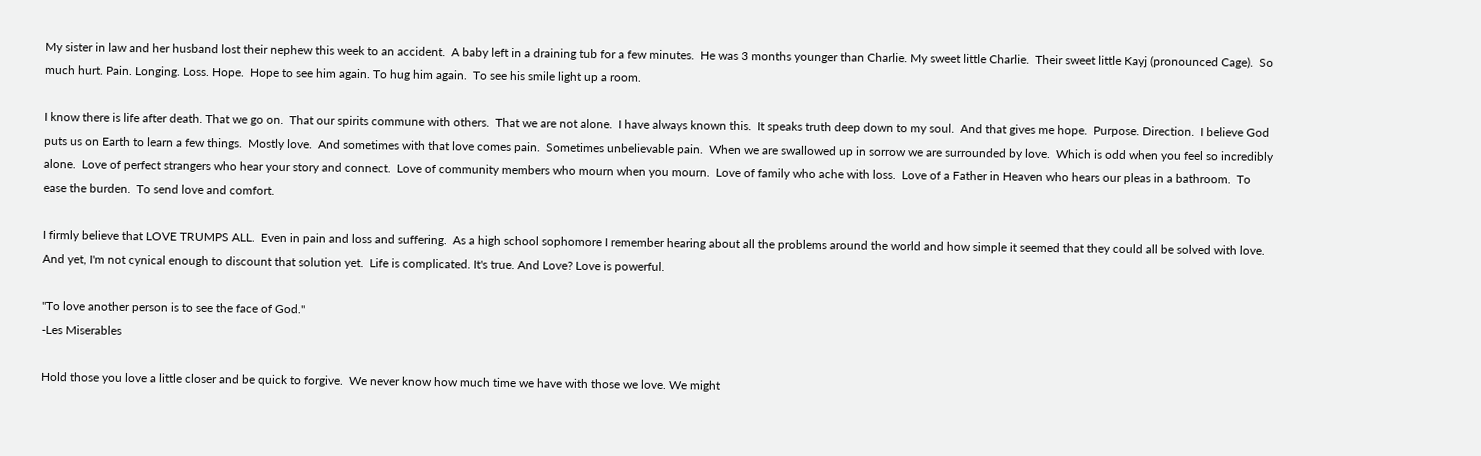My sister in law and her husband lost their nephew this week to an accident.  A baby left in a draining tub for a few minutes.  He was 3 months younger than Charlie. My sweet little Charlie.  Their sweet little Kayj (pronounced Cage).  So much hurt. Pain. Longing. Loss. Hope.  Hope to see him again. To hug him again.  To see his smile light up a room.

I know there is life after death. That we go on.  That our spirits commune with others.  That we are not alone.  I have always known this.  It speaks truth deep down to my soul.  And that gives me hope.  Purpose. Direction.  I believe God puts us on Earth to learn a few things.  Mostly love.  And sometimes with that love comes pain.  Sometimes unbelievable pain.  When we are swallowed up in sorrow we are surrounded by love.  Which is odd when you feel so incredibly alone.  Love of perfect strangers who hear your story and connect.  Love of community members who mourn when you mourn.  Love of family who ache with loss.  Love of a Father in Heaven who hears our pleas in a bathroom.  To ease the burden.  To send love and comfort.

I firmly believe that LOVE TRUMPS ALL.  Even in pain and loss and suffering.  As a high school sophomore I remember hearing about all the problems around the world and how simple it seemed that they could all be solved with love.  And yet, I'm not cynical enough to discount that solution yet.  Life is complicated. It's true. And Love? Love is powerful.

"To love another person is to see the face of God."
-Les Miserables

Hold those you love a little closer and be quick to forgive.  We never know how much time we have with those we love. We might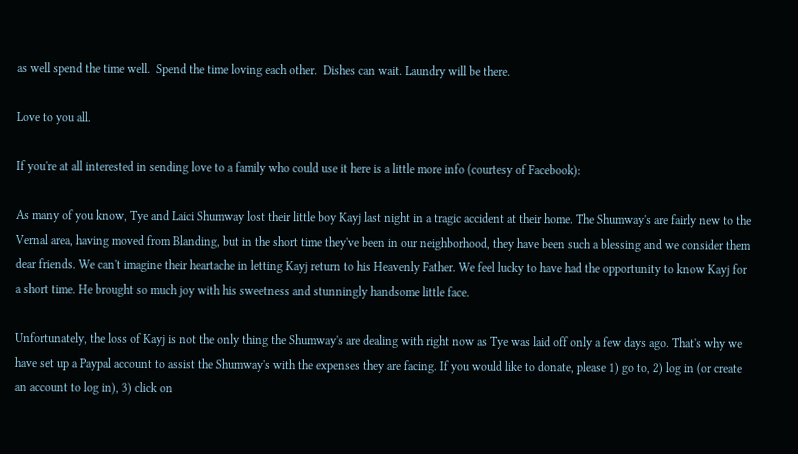as well spend the time well.  Spend the time loving each other.  Dishes can wait. Laundry will be there.

Love to you all.

If you're at all interested in sending love to a family who could use it here is a little more info (courtesy of Facebook):

As many of you know, Tye and Laici Shumway lost their little boy Kayj last night in a tragic accident at their home. The Shumway's are fairly new to the Vernal area, having moved from Blanding, but in the short time they've been in our neighborhood, they have been such a blessing and we consider them dear friends. We can't imagine their heartache in letting Kayj return to his Heavenly Father. We feel lucky to have had the opportunity to know Kayj for a short time. He brought so much joy with his sweetness and stunningly handsome little face.

Unfortunately, the loss of Kayj is not the only thing the Shumway's are dealing with right now as Tye was laid off only a few days ago. That's why we have set up a Paypal account to assist the Shumway's with the expenses they are facing. If you would like to donate, please 1) go to, 2) log in (or create an account to log in), 3) click on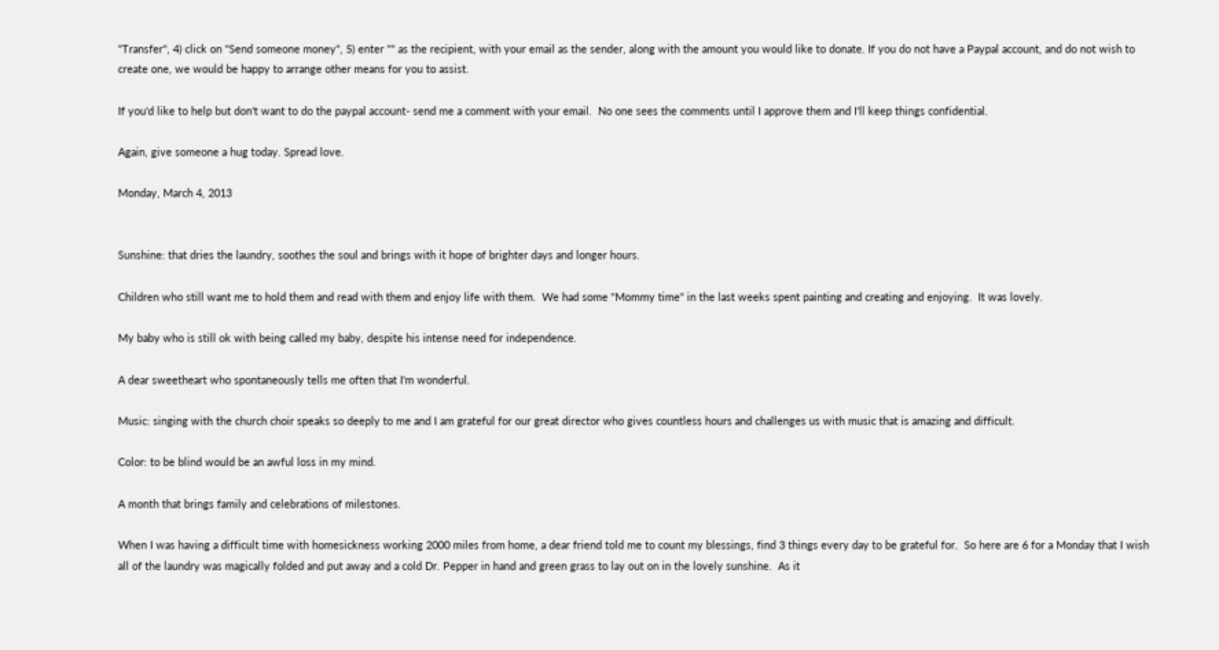"Transfer", 4) click on "Send someone money", 5) enter "" as the recipient, with your email as the sender, along with the amount you would like to donate. If you do not have a Paypal account, and do not wish to create one, we would be happy to arrange other means for you to assist.

If you'd like to help but don't want to do the paypal account- send me a comment with your email.  No one sees the comments until I approve them and I'll keep things confidential.

Again, give someone a hug today. Spread love.

Monday, March 4, 2013


Sunshine: that dries the laundry, soothes the soul and brings with it hope of brighter days and longer hours.

Children who still want me to hold them and read with them and enjoy life with them.  We had some "Mommy time" in the last weeks spent painting and creating and enjoying.  It was lovely.

My baby who is still ok with being called my baby, despite his intense need for independence.

A dear sweetheart who spontaneously tells me often that I'm wonderful.

Music: singing with the church choir speaks so deeply to me and I am grateful for our great director who gives countless hours and challenges us with music that is amazing and difficult.

Color: to be blind would be an awful loss in my mind.

A month that brings family and celebrations of milestones.

When I was having a difficult time with homesickness working 2000 miles from home, a dear friend told me to count my blessings, find 3 things every day to be grateful for.  So here are 6 for a Monday that I wish all of the laundry was magically folded and put away and a cold Dr. Pepper in hand and green grass to lay out on in the lovely sunshine.  As it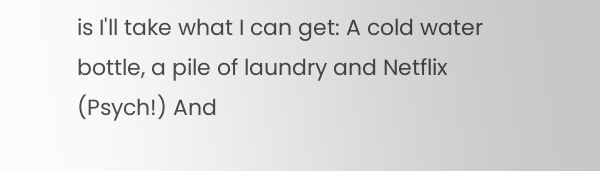is I'll take what I can get: A cold water bottle, a pile of laundry and Netflix (Psych!) And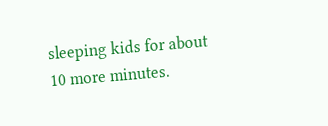sleeping kids for about 10 more minutes.